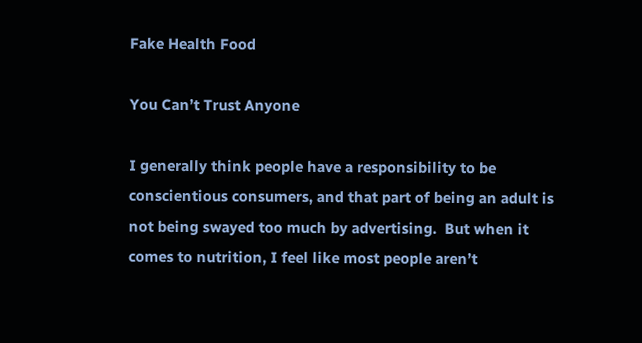Fake Health Food

You Can’t Trust Anyone

I generally think people have a responsibility to be conscientious consumers, and that part of being an adult is not being swayed too much by advertising.  But when it comes to nutrition, I feel like most people aren’t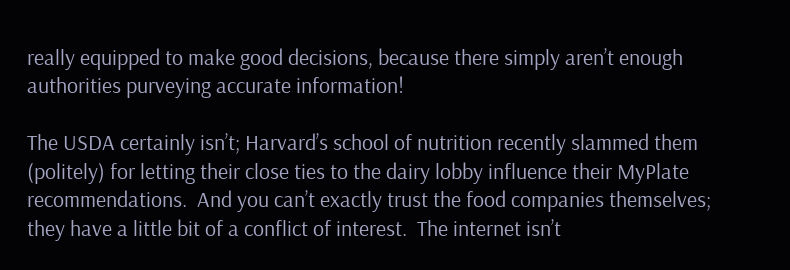really equipped to make good decisions, because there simply aren’t enough authorities purveying accurate information!

The USDA certainly isn’t; Harvard’s school of nutrition recently slammed them (politely) for letting their close ties to the dairy lobby influence their MyPlate recommendations.  And you can’t exactly trust the food companies themselves; they have a little bit of a conflict of interest.  The internet isn’t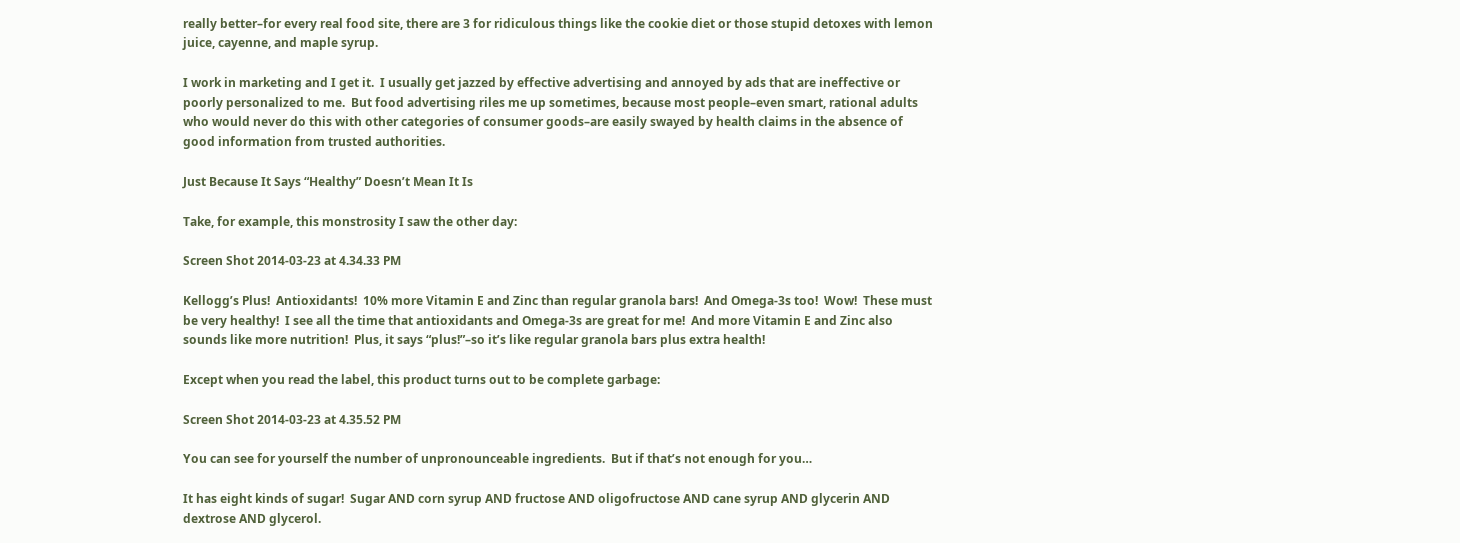really better–for every real food site, there are 3 for ridiculous things like the cookie diet or those stupid detoxes with lemon juice, cayenne, and maple syrup.

I work in marketing and I get it.  I usually get jazzed by effective advertising and annoyed by ads that are ineffective or poorly personalized to me.  But food advertising riles me up sometimes, because most people–even smart, rational adults who would never do this with other categories of consumer goods–are easily swayed by health claims in the absence of good information from trusted authorities.

Just Because It Says “Healthy” Doesn’t Mean It Is

Take, for example, this monstrosity I saw the other day:

Screen Shot 2014-03-23 at 4.34.33 PM

Kellogg’s Plus!  Antioxidants!  10% more Vitamin E and Zinc than regular granola bars!  And Omega-3s too!  Wow!  These must be very healthy!  I see all the time that antioxidants and Omega-3s are great for me!  And more Vitamin E and Zinc also sounds like more nutrition!  Plus, it says “plus!”–so it’s like regular granola bars plus extra health!

Except when you read the label, this product turns out to be complete garbage:

Screen Shot 2014-03-23 at 4.35.52 PM

You can see for yourself the number of unpronounceable ingredients.  But if that’s not enough for you…

It has eight kinds of sugar!  Sugar AND corn syrup AND fructose AND oligofructose AND cane syrup AND glycerin AND dextrose AND glycerol.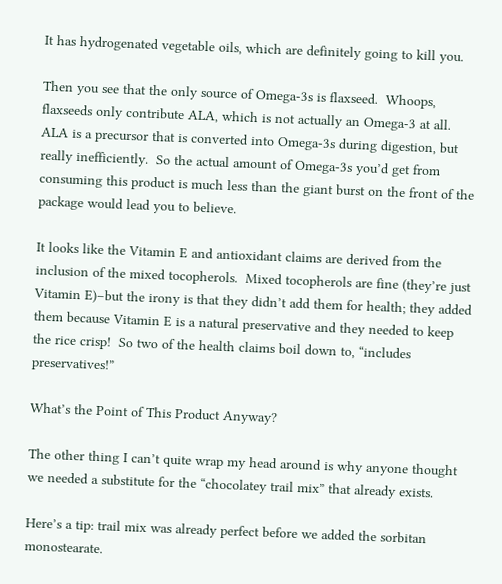It has hydrogenated vegetable oils, which are definitely going to kill you.

Then you see that the only source of Omega-3s is flaxseed.  Whoops, flaxseeds only contribute ALA, which is not actually an Omega-3 at all.  ALA is a precursor that is converted into Omega-3s during digestion, but really inefficiently.  So the actual amount of Omega-3s you’d get from consuming this product is much less than the giant burst on the front of the package would lead you to believe.

It looks like the Vitamin E and antioxidant claims are derived from the inclusion of the mixed tocopherols.  Mixed tocopherols are fine (they’re just Vitamin E)–but the irony is that they didn’t add them for health; they added them because Vitamin E is a natural preservative and they needed to keep the rice crisp!  So two of the health claims boil down to, “includes preservatives!”

What’s the Point of This Product Anyway?

The other thing I can’t quite wrap my head around is why anyone thought we needed a substitute for the “chocolatey trail mix” that already exists.

Here’s a tip: trail mix was already perfect before we added the sorbitan monostearate.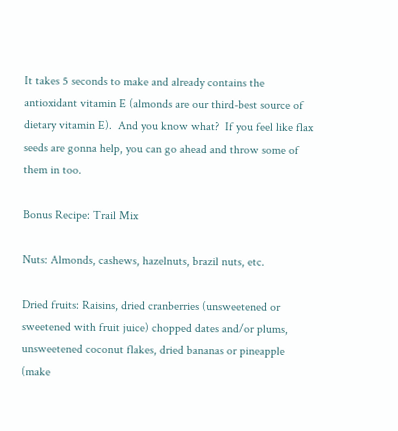It takes 5 seconds to make and already contains the antioxidant vitamin E (almonds are our third-best source of dietary vitamin E).  And you know what?  If you feel like flax seeds are gonna help, you can go ahead and throw some of them in too.

Bonus Recipe: Trail Mix

Nuts: Almonds, cashews, hazelnuts, brazil nuts, etc.

Dried fruits: Raisins, dried cranberries (unsweetened or sweetened with fruit juice) chopped dates and/or plums, unsweetened coconut flakes, dried bananas or pineapple (make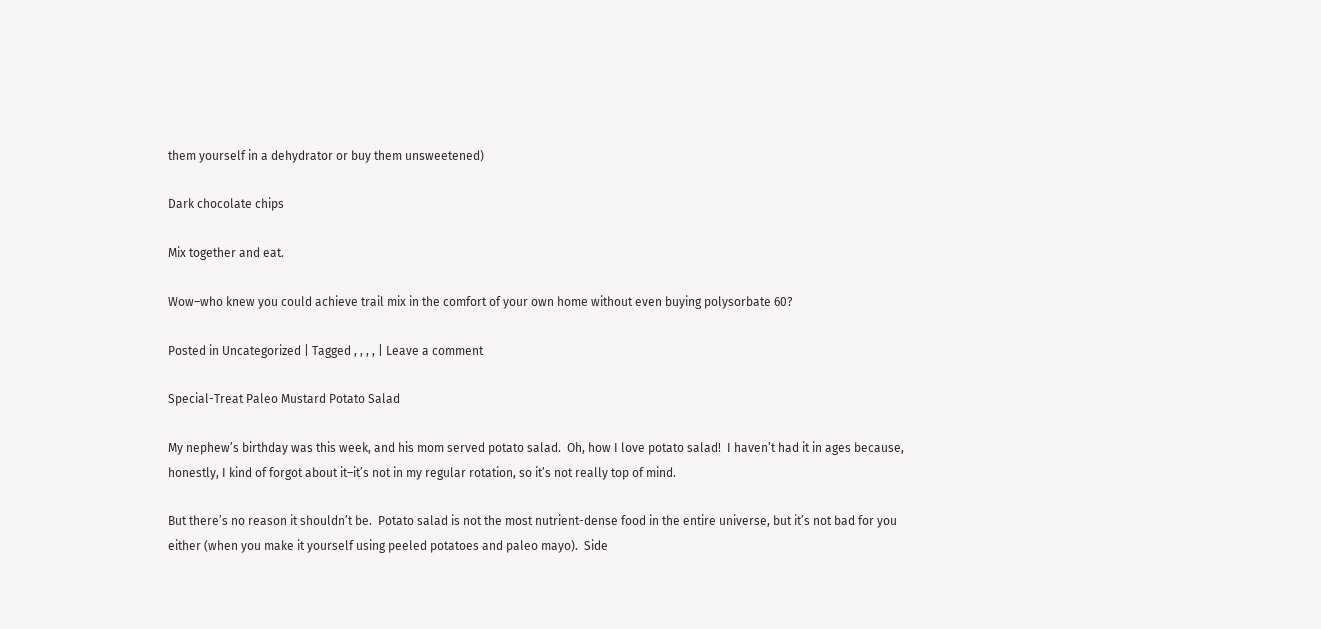them yourself in a dehydrator or buy them unsweetened)

Dark chocolate chips

Mix together and eat.

Wow–who knew you could achieve trail mix in the comfort of your own home without even buying polysorbate 60?

Posted in Uncategorized | Tagged , , , , | Leave a comment

Special-Treat Paleo Mustard Potato Salad

My nephew’s birthday was this week, and his mom served potato salad.  Oh, how I love potato salad!  I haven’t had it in ages because, honestly, I kind of forgot about it–it’s not in my regular rotation, so it’s not really top of mind.

But there’s no reason it shouldn’t be.  Potato salad is not the most nutrient-dense food in the entire universe, but it’s not bad for you either (when you make it yourself using peeled potatoes and paleo mayo).  Side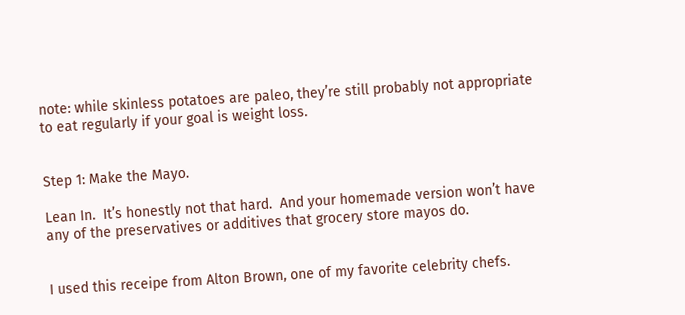note: while skinless potatoes are paleo, they’re still probably not appropriate to eat regularly if your goal is weight loss.


Step 1: Make the Mayo.

Lean In.  It’s honestly not that hard.  And your homemade version won’t have any of the preservatives or additives that grocery store mayos do.


I used this receipe from Alton Brown, one of my favorite celebrity chefs.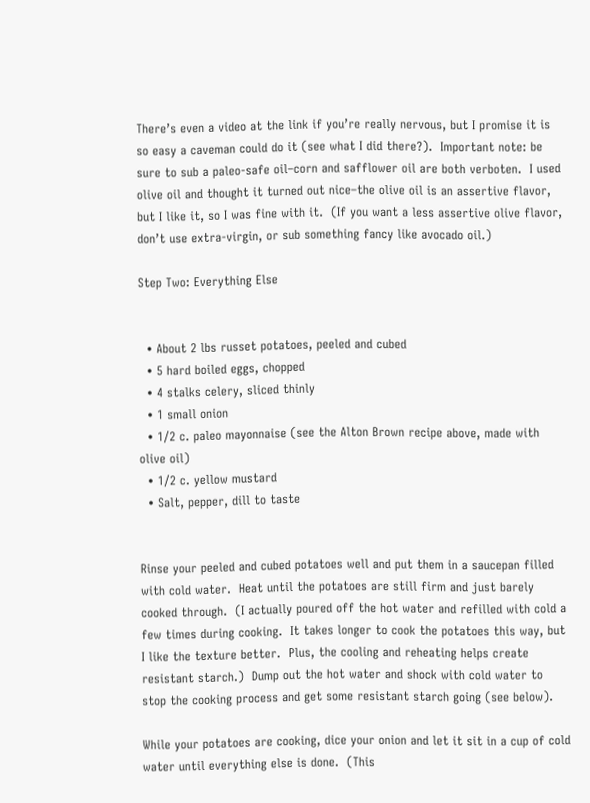There’s even a video at the link if you’re really nervous, but I promise it is so easy a caveman could do it (see what I did there?).  Important note: be sure to sub a paleo-safe oil–corn and safflower oil are both verboten.  I used olive oil and thought it turned out nice–the olive oil is an assertive flavor, but I like it, so I was fine with it.  (If you want a less assertive olive flavor, don’t use extra-virgin, or sub something fancy like avocado oil.)

Step Two: Everything Else


  • About 2 lbs russet potatoes, peeled and cubed
  • 5 hard boiled eggs, chopped
  • 4 stalks celery, sliced thinly
  • 1 small onion
  • 1/2 c. paleo mayonnaise (see the Alton Brown recipe above, made with olive oil)
  • 1/2 c. yellow mustard
  • Salt, pepper, dill to taste


Rinse your peeled and cubed potatoes well and put them in a saucepan filled with cold water.  Heat until the potatoes are still firm and just barely cooked through.  (I actually poured off the hot water and refilled with cold a few times during cooking.  It takes longer to cook the potatoes this way, but I like the texture better.  Plus, the cooling and reheating helps create resistant starch.)  Dump out the hot water and shock with cold water to stop the cooking process and get some resistant starch going (see below).

While your potatoes are cooking, dice your onion and let it sit in a cup of cold water until everything else is done.  (This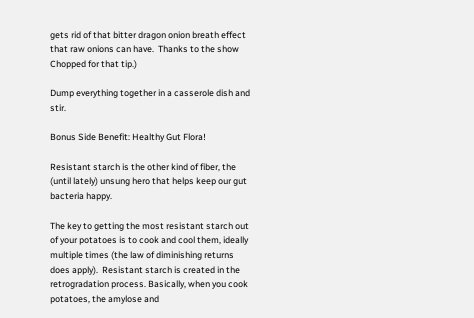gets rid of that bitter dragon onion breath effect that raw onions can have.  Thanks to the show Chopped for that tip.)

Dump everything together in a casserole dish and stir.

Bonus Side Benefit: Healthy Gut Flora!

Resistant starch is the other kind of fiber, the (until lately) unsung hero that helps keep our gut bacteria happy.

The key to getting the most resistant starch out of your potatoes is to cook and cool them, ideally multiple times (the law of diminishing returns does apply).  Resistant starch is created in the retrogradation process. Basically, when you cook potatoes, the amylose and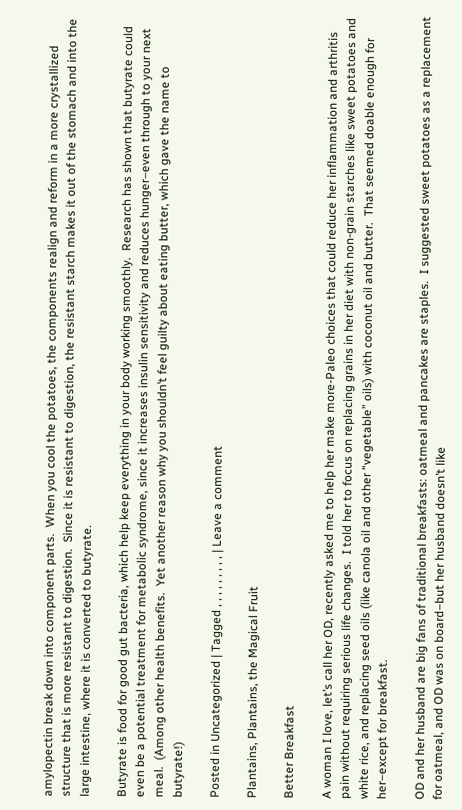amylopectin break down into component parts.  When you cool the potatoes, the components realign and reform in a more crystallized structure that is more resistant to digestion.  Since it is resistant to digestion, the resistant starch makes it out of the stomach and into the large intestine, where it is converted to butyrate.

Butyrate is food for good gut bacteria, which help keep everything in your body working smoothly.  Research has shown that butyrate could even be a potential treatment for metabolic syndrome, since it increases insulin sensitivity and reduces hunger–even through to your next meal.  (Among other health benefits.  Yet another reason why you shouldn’t feel guilty about eating butter, which gave the name to butyrate!)

Posted in Uncategorized | Tagged , , , , , , , , , | Leave a comment

Plantains, Plantains, the Magical Fruit

Better Breakfast

A woman I love, let’s call her OD, recently asked me to help her make more-Paleo choices that could reduce her inflammation and arthritis pain without requiring serious life changes.  I told her to focus on replacing grains in her diet with non-grain starches like sweet potatoes and white rice, and replacing seed oils (like canola oil and other “vegetable” oils) with coconut oil and butter.  That seemed doable enough for her–except for breakfast.

OD and her husband are big fans of traditional breakfasts: oatmeal and pancakes are staples.  I suggested sweet potatoes as a replacement for oatmeal, and OD was on board–but her husband doesn’t like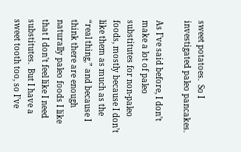sweet potatoes.  So I investigated paleo pancakes.

As I’ve said before, I don’t make a lot of paleo substitutes for non-paleo foods, mostly because I don’t like them as much as the “real thing,” and because I think there are enough naturally paleo foods I like that I don’t feel like I need substitutes.  But I have a sweet tooth too, so I’ve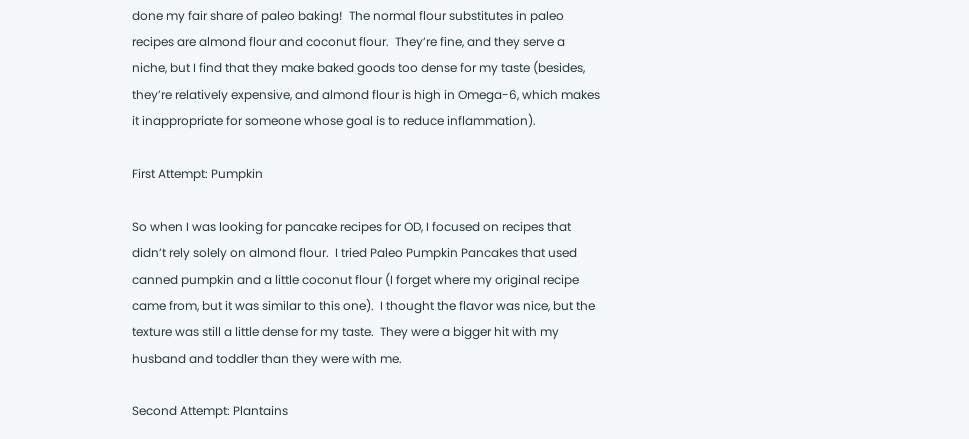done my fair share of paleo baking!  The normal flour substitutes in paleo recipes are almond flour and coconut flour.  They’re fine, and they serve a niche, but I find that they make baked goods too dense for my taste (besides, they’re relatively expensive, and almond flour is high in Omega-6, which makes it inappropriate for someone whose goal is to reduce inflammation).

First Attempt: Pumpkin

So when I was looking for pancake recipes for OD, I focused on recipes that didn’t rely solely on almond flour.  I tried Paleo Pumpkin Pancakes that used canned pumpkin and a little coconut flour (I forget where my original recipe came from, but it was similar to this one).  I thought the flavor was nice, but the texture was still a little dense for my taste.  They were a bigger hit with my husband and toddler than they were with me.

Second Attempt: Plantains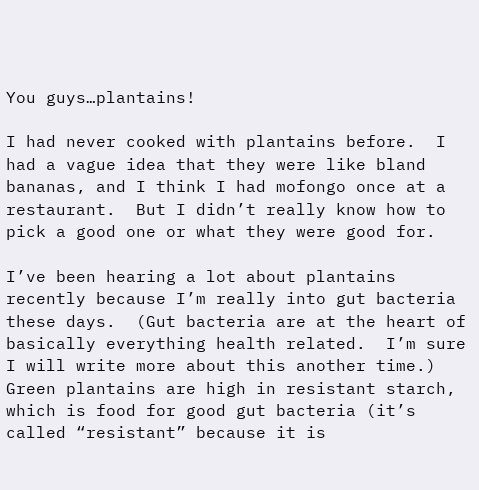You guys…plantains!

I had never cooked with plantains before.  I had a vague idea that they were like bland bananas, and I think I had mofongo once at a restaurant.  But I didn’t really know how to pick a good one or what they were good for.

I’ve been hearing a lot about plantains recently because I’m really into gut bacteria these days.  (Gut bacteria are at the heart of basically everything health related.  I’m sure I will write more about this another time.)  Green plantains are high in resistant starch, which is food for good gut bacteria (it’s called “resistant” because it is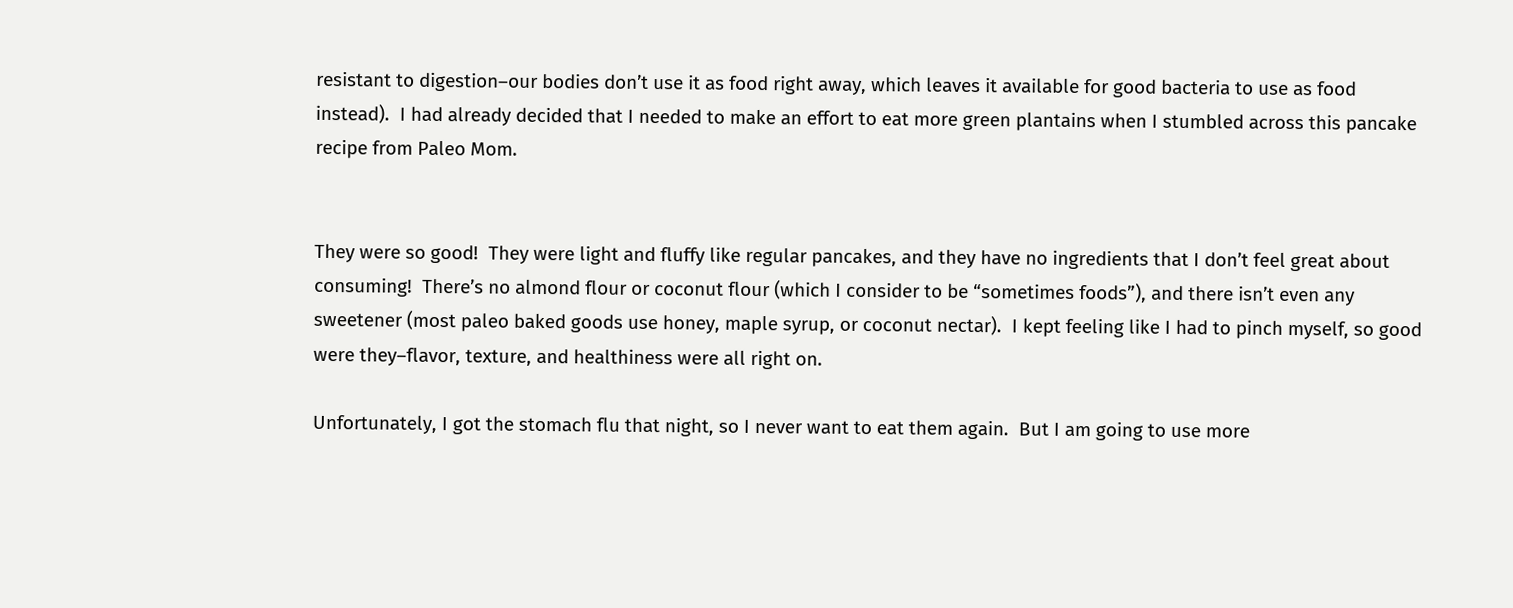resistant to digestion–our bodies don’t use it as food right away, which leaves it available for good bacteria to use as food instead).  I had already decided that I needed to make an effort to eat more green plantains when I stumbled across this pancake recipe from Paleo Mom.


They were so good!  They were light and fluffy like regular pancakes, and they have no ingredients that I don’t feel great about consuming!  There’s no almond flour or coconut flour (which I consider to be “sometimes foods”), and there isn’t even any sweetener (most paleo baked goods use honey, maple syrup, or coconut nectar).  I kept feeling like I had to pinch myself, so good were they–flavor, texture, and healthiness were all right on.

Unfortunately, I got the stomach flu that night, so I never want to eat them again.  But I am going to use more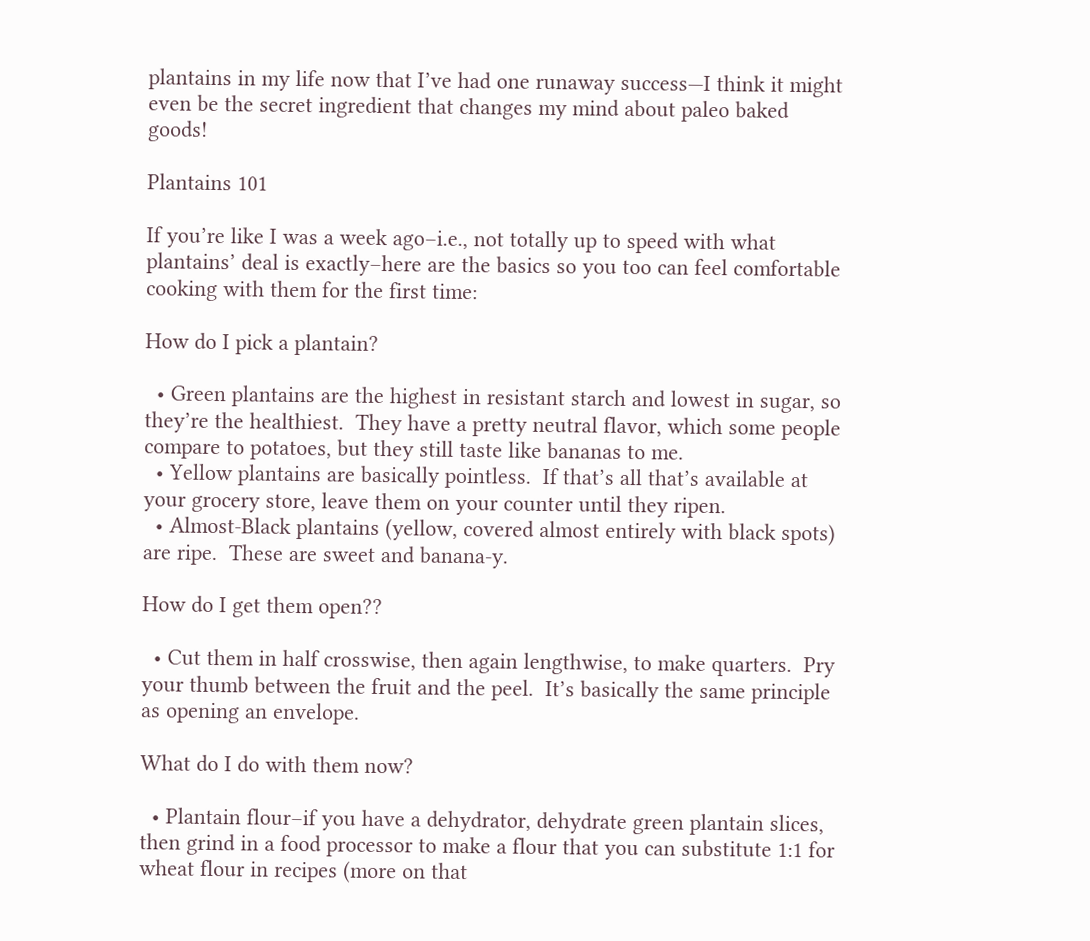plantains in my life now that I’ve had one runaway success—I think it might even be the secret ingredient that changes my mind about paleo baked goods!

Plantains 101

If you’re like I was a week ago–i.e., not totally up to speed with what plantains’ deal is exactly–here are the basics so you too can feel comfortable cooking with them for the first time:

How do I pick a plantain?

  • Green plantains are the highest in resistant starch and lowest in sugar, so they’re the healthiest.  They have a pretty neutral flavor, which some people compare to potatoes, but they still taste like bananas to me.
  • Yellow plantains are basically pointless.  If that’s all that’s available at your grocery store, leave them on your counter until they ripen.
  • Almost-Black plantains (yellow, covered almost entirely with black spots) are ripe.  These are sweet and banana-y.

How do I get them open??

  • Cut them in half crosswise, then again lengthwise, to make quarters.  Pry your thumb between the fruit and the peel.  It’s basically the same principle as opening an envelope.

What do I do with them now?

  • Plantain flour–if you have a dehydrator, dehydrate green plantain slices, then grind in a food processor to make a flour that you can substitute 1:1 for wheat flour in recipes (more on that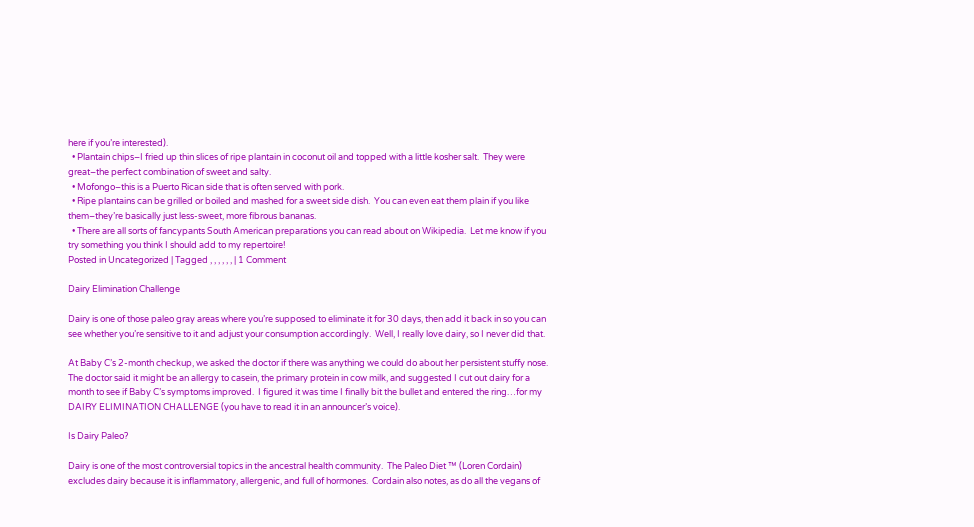here if you’re interested).
  • Plantain chips–I fried up thin slices of ripe plantain in coconut oil and topped with a little kosher salt.  They were great–the perfect combination of sweet and salty.
  • Mofongo–this is a Puerto Rican side that is often served with pork.
  • Ripe plantains can be grilled or boiled and mashed for a sweet side dish.  You can even eat them plain if you like them–they’re basically just less-sweet, more fibrous bananas.
  • There are all sorts of fancypants South American preparations you can read about on Wikipedia.  Let me know if you try something you think I should add to my repertoire!
Posted in Uncategorized | Tagged , , , , , , | 1 Comment

Dairy Elimination Challenge

Dairy is one of those paleo gray areas where you’re supposed to eliminate it for 30 days, then add it back in so you can see whether you’re sensitive to it and adjust your consumption accordingly.  Well, I really love dairy, so I never did that.

At Baby C’s 2-month checkup, we asked the doctor if there was anything we could do about her persistent stuffy nose.  The doctor said it might be an allergy to casein, the primary protein in cow milk, and suggested I cut out dairy for a month to see if Baby C’s symptoms improved.  I figured it was time I finally bit the bullet and entered the ring…for my DAIRY ELIMINATION CHALLENGE (you have to read it in an announcer’s voice).

Is Dairy Paleo?

Dairy is one of the most controversial topics in the ancestral health community.  The Paleo Diet ™ (Loren Cordain) excludes dairy because it is inflammatory, allergenic, and full of hormones.  Cordain also notes, as do all the vegans of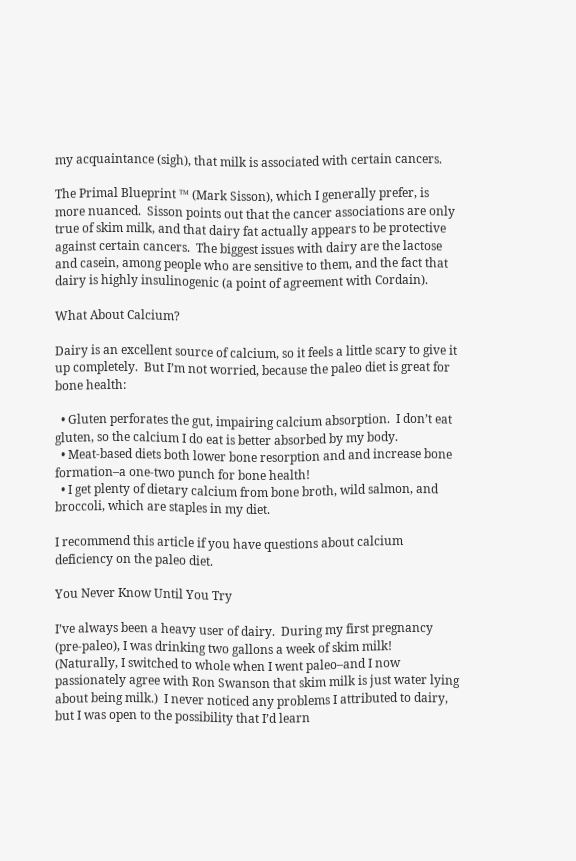my acquaintance (sigh), that milk is associated with certain cancers.

The Primal Blueprint ™ (Mark Sisson), which I generally prefer, is more nuanced.  Sisson points out that the cancer associations are only true of skim milk, and that dairy fat actually appears to be protective against certain cancers.  The biggest issues with dairy are the lactose and casein, among people who are sensitive to them, and the fact that dairy is highly insulinogenic (a point of agreement with Cordain).

What About Calcium?

Dairy is an excellent source of calcium, so it feels a little scary to give it up completely.  But I’m not worried, because the paleo diet is great for bone health:

  • Gluten perforates the gut, impairing calcium absorption.  I don’t eat gluten, so the calcium I do eat is better absorbed by my body.
  • Meat-based diets both lower bone resorption and and increase bone formation–a one-two punch for bone health!
  • I get plenty of dietary calcium from bone broth, wild salmon, and broccoli, which are staples in my diet.

I recommend this article if you have questions about calcium deficiency on the paleo diet.

You Never Know Until You Try

I’ve always been a heavy user of dairy.  During my first pregnancy (pre-paleo), I was drinking two gallons a week of skim milk!  (Naturally, I switched to whole when I went paleo–and I now passionately agree with Ron Swanson that skim milk is just water lying about being milk.)  I never noticed any problems I attributed to dairy, but I was open to the possibility that I’d learn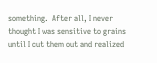something.  After all, I never thought I was sensitive to grains until I cut them out and realized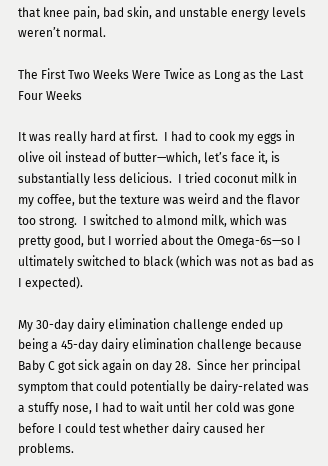that knee pain, bad skin, and unstable energy levels weren’t normal.

The First Two Weeks Were Twice as Long as the Last Four Weeks

It was really hard at first.  I had to cook my eggs in olive oil instead of butter—which, let’s face it, is substantially less delicious.  I tried coconut milk in my coffee, but the texture was weird and the flavor too strong.  I switched to almond milk, which was pretty good, but I worried about the Omega-6s—so I ultimately switched to black (which was not as bad as I expected).

My 30-day dairy elimination challenge ended up being a 45-day dairy elimination challenge because Baby C got sick again on day 28.  Since her principal symptom that could potentially be dairy-related was a stuffy nose, I had to wait until her cold was gone before I could test whether dairy caused her problems.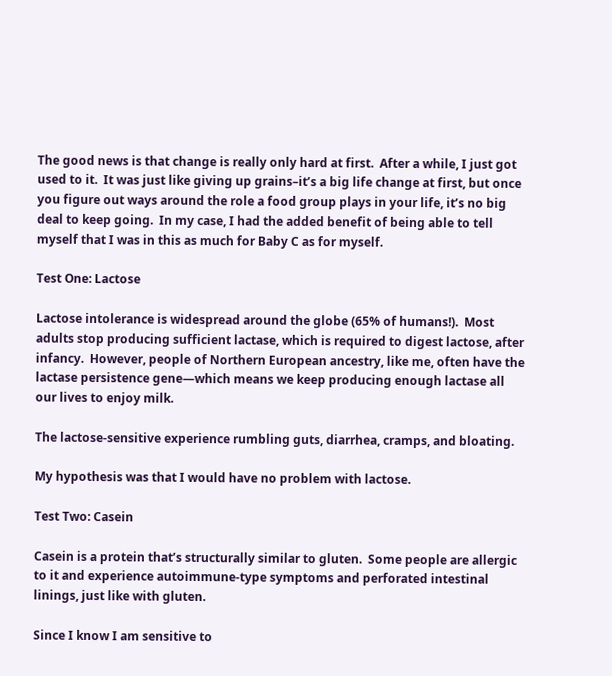The good news is that change is really only hard at first.  After a while, I just got used to it.  It was just like giving up grains–it’s a big life change at first, but once you figure out ways around the role a food group plays in your life, it’s no big deal to keep going.  In my case, I had the added benefit of being able to tell myself that I was in this as much for Baby C as for myself.

Test One: Lactose

Lactose intolerance is widespread around the globe (65% of humans!).  Most adults stop producing sufficient lactase, which is required to digest lactose, after infancy.  However, people of Northern European ancestry, like me, often have the lactase persistence gene—which means we keep producing enough lactase all our lives to enjoy milk.

The lactose-sensitive experience rumbling guts, diarrhea, cramps, and bloating.

My hypothesis was that I would have no problem with lactose.

Test Two: Casein

Casein is a protein that’s structurally similar to gluten.  Some people are allergic to it and experience autoimmune-type symptoms and perforated intestinal linings, just like with gluten.

Since I know I am sensitive to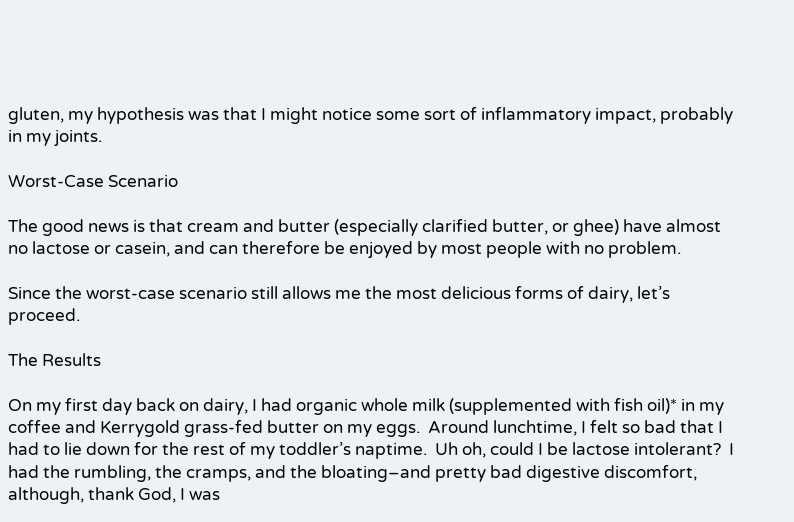gluten, my hypothesis was that I might notice some sort of inflammatory impact, probably in my joints.

Worst-Case Scenario

The good news is that cream and butter (especially clarified butter, or ghee) have almost no lactose or casein, and can therefore be enjoyed by most people with no problem.

Since the worst-case scenario still allows me the most delicious forms of dairy, let’s proceed.

The Results

On my first day back on dairy, I had organic whole milk (supplemented with fish oil)* in my coffee and Kerrygold grass-fed butter on my eggs.  Around lunchtime, I felt so bad that I had to lie down for the rest of my toddler’s naptime.  Uh oh, could I be lactose intolerant?  I had the rumbling, the cramps, and the bloating–and pretty bad digestive discomfort, although, thank God, I was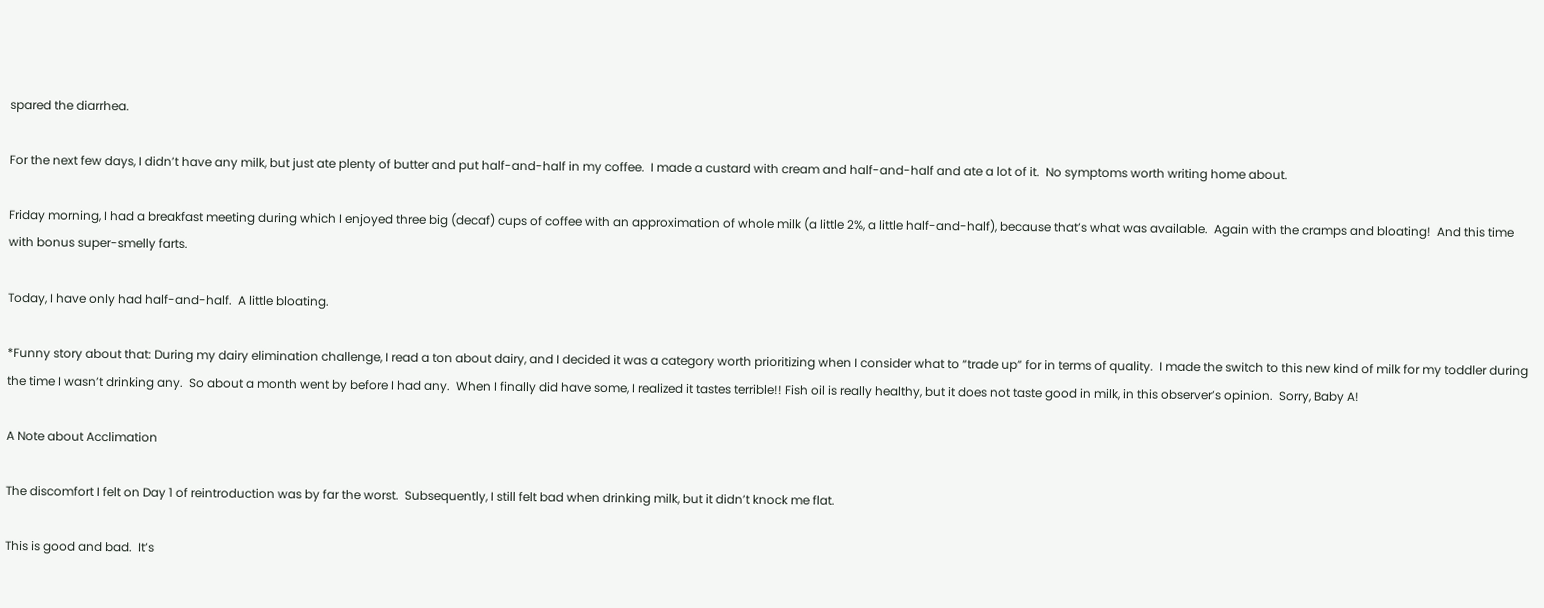spared the diarrhea.

For the next few days, I didn’t have any milk, but just ate plenty of butter and put half-and-half in my coffee.  I made a custard with cream and half-and-half and ate a lot of it.  No symptoms worth writing home about.

Friday morning, I had a breakfast meeting during which I enjoyed three big (decaf) cups of coffee with an approximation of whole milk (a little 2%, a little half-and-half), because that’s what was available.  Again with the cramps and bloating!  And this time with bonus super-smelly farts.

Today, I have only had half-and-half.  A little bloating.

*Funny story about that: During my dairy elimination challenge, I read a ton about dairy, and I decided it was a category worth prioritizing when I consider what to “trade up” for in terms of quality.  I made the switch to this new kind of milk for my toddler during the time I wasn’t drinking any.  So about a month went by before I had any.  When I finally did have some, I realized it tastes terrible!! Fish oil is really healthy, but it does not taste good in milk, in this observer’s opinion.  Sorry, Baby A!

A Note about Acclimation

The discomfort I felt on Day 1 of reintroduction was by far the worst.  Subsequently, I still felt bad when drinking milk, but it didn’t knock me flat.

This is good and bad.  It’s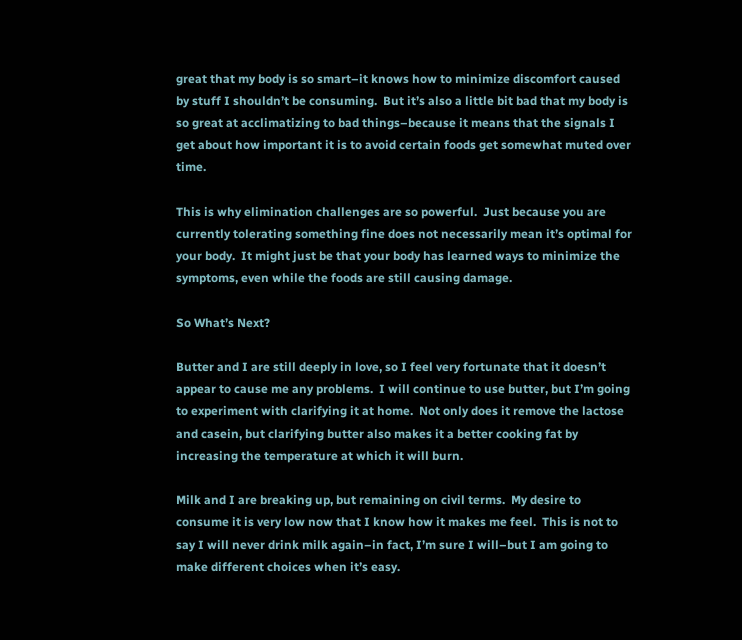great that my body is so smart–it knows how to minimize discomfort caused by stuff I shouldn’t be consuming.  But it’s also a little bit bad that my body is so great at acclimatizing to bad things–because it means that the signals I get about how important it is to avoid certain foods get somewhat muted over time.

This is why elimination challenges are so powerful.  Just because you are currently tolerating something fine does not necessarily mean it’s optimal for your body.  It might just be that your body has learned ways to minimize the symptoms, even while the foods are still causing damage.

So What’s Next?

Butter and I are still deeply in love, so I feel very fortunate that it doesn’t appear to cause me any problems.  I will continue to use butter, but I’m going to experiment with clarifying it at home.  Not only does it remove the lactose and casein, but clarifying butter also makes it a better cooking fat by increasing the temperature at which it will burn.

Milk and I are breaking up, but remaining on civil terms.  My desire to consume it is very low now that I know how it makes me feel.  This is not to say I will never drink milk again–in fact, I’m sure I will–but I am going to make different choices when it’s easy.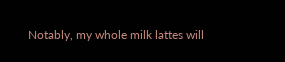Notably, my whole milk lattes will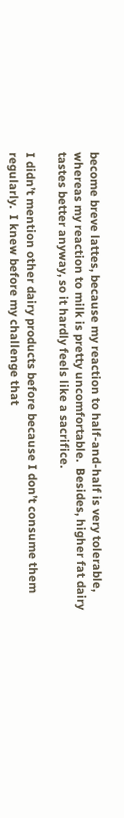become breve lattes, because my reaction to half-and-half is very tolerable, whereas my reaction to milk is pretty uncomfortable.  Besides, higher fat dairy tastes better anyway, so it hardly feels like a sacrifice.

I didn’t mention other dairy products before because I don’t consume them regularly.  I knew before my challenge that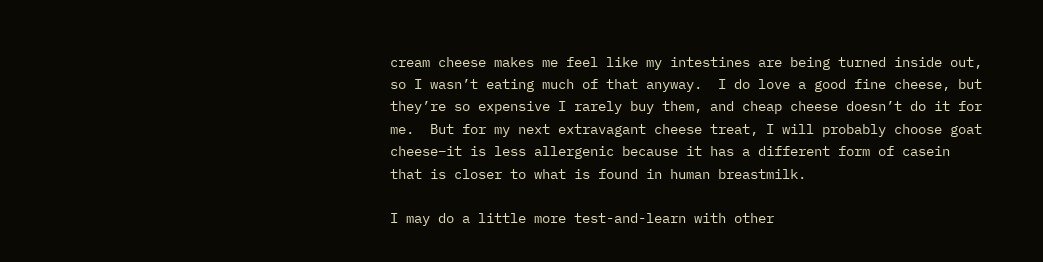cream cheese makes me feel like my intestines are being turned inside out, so I wasn’t eating much of that anyway.  I do love a good fine cheese, but they’re so expensive I rarely buy them, and cheap cheese doesn’t do it for me.  But for my next extravagant cheese treat, I will probably choose goat cheese–it is less allergenic because it has a different form of casein that is closer to what is found in human breastmilk.

I may do a little more test-and-learn with other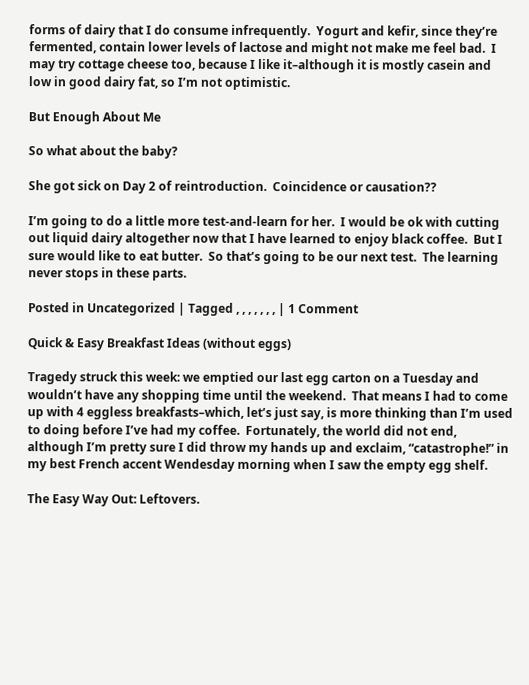forms of dairy that I do consume infrequently.  Yogurt and kefir, since they’re fermented, contain lower levels of lactose and might not make me feel bad.  I may try cottage cheese too, because I like it–although it is mostly casein and low in good dairy fat, so I’m not optimistic.

But Enough About Me

So what about the baby?

She got sick on Day 2 of reintroduction.  Coincidence or causation??

I’m going to do a little more test-and-learn for her.  I would be ok with cutting out liquid dairy altogether now that I have learned to enjoy black coffee.  But I sure would like to eat butter.  So that’s going to be our next test.  The learning never stops in these parts.

Posted in Uncategorized | Tagged , , , , , , , | 1 Comment

Quick & Easy Breakfast Ideas (without eggs)

Tragedy struck this week: we emptied our last egg carton on a Tuesday and wouldn’t have any shopping time until the weekend.  That means I had to come up with 4 eggless breakfasts–which, let’s just say, is more thinking than I’m used to doing before I’ve had my coffee.  Fortunately, the world did not end, although I’m pretty sure I did throw my hands up and exclaim, “catastrophe!” in my best French accent Wendesday morning when I saw the empty egg shelf.

The Easy Way Out: Leftovers.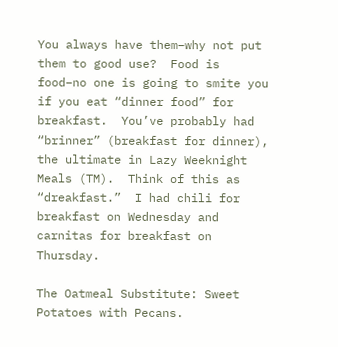You always have them–why not put them to good use?  Food is food–no one is going to smite you if you eat “dinner food” for breakfast.  You’ve probably had “brinner” (breakfast for dinner), the ultimate in Lazy Weeknight Meals (TM).  Think of this as “dreakfast.”  I had chili for breakfast on Wednesday and carnitas for breakfast on Thursday.

The Oatmeal Substitute: Sweet Potatoes with Pecans.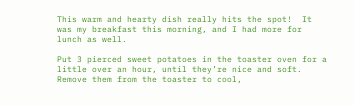This warm and hearty dish really hits the spot!  It was my breakfast this morning, and I had more for lunch as well.

Put 3 pierced sweet potatoes in the toaster oven for a little over an hour, until they’re nice and soft.  Remove them from the toaster to cool,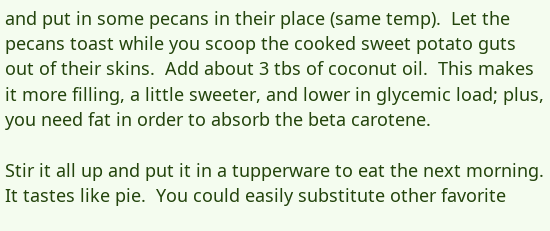and put in some pecans in their place (same temp).  Let the pecans toast while you scoop the cooked sweet potato guts out of their skins.  Add about 3 tbs of coconut oil.  This makes it more filling, a little sweeter, and lower in glycemic load; plus, you need fat in order to absorb the beta carotene.

Stir it all up and put it in a tupperware to eat the next morning.  It tastes like pie.  You could easily substitute other favorite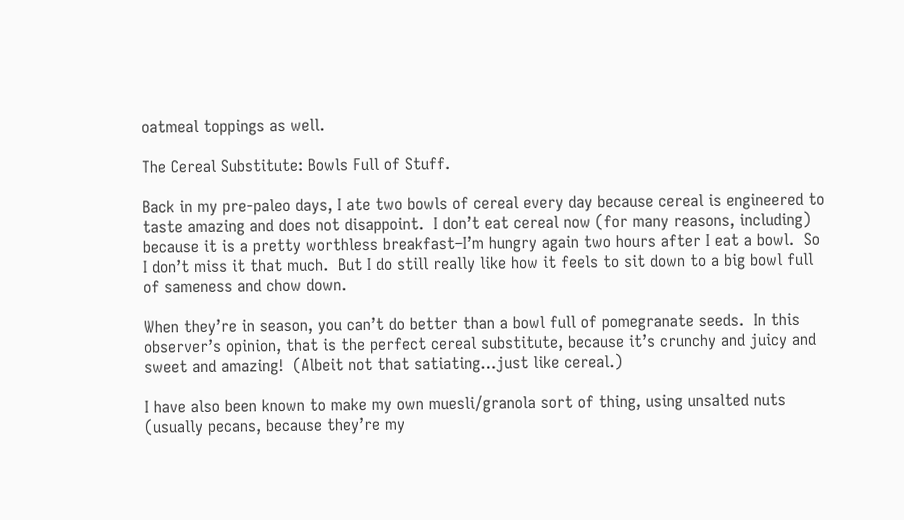oatmeal toppings as well.

The Cereal Substitute: Bowls Full of Stuff.

Back in my pre-paleo days, I ate two bowls of cereal every day because cereal is engineered to taste amazing and does not disappoint.  I don’t eat cereal now (for many reasons, including) because it is a pretty worthless breakfast–I’m hungry again two hours after I eat a bowl.  So I don’t miss it that much.  But I do still really like how it feels to sit down to a big bowl full of sameness and chow down.

When they’re in season, you can’t do better than a bowl full of pomegranate seeds.  In this observer’s opinion, that is the perfect cereal substitute, because it’s crunchy and juicy and sweet and amazing!  (Albeit not that satiating…just like cereal.)

I have also been known to make my own muesli/granola sort of thing, using unsalted nuts (usually pecans, because they’re my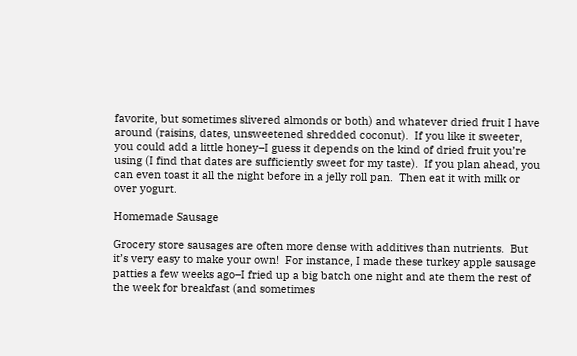favorite, but sometimes slivered almonds or both) and whatever dried fruit I have around (raisins, dates, unsweetened shredded coconut).  If you like it sweeter, you could add a little honey–I guess it depends on the kind of dried fruit you’re using (I find that dates are sufficiently sweet for my taste).  If you plan ahead, you can even toast it all the night before in a jelly roll pan.  Then eat it with milk or over yogurt.

Homemade Sausage

Grocery store sausages are often more dense with additives than nutrients.  But it’s very easy to make your own!  For instance, I made these turkey apple sausage patties a few weeks ago–I fried up a big batch one night and ate them the rest of the week for breakfast (and sometimes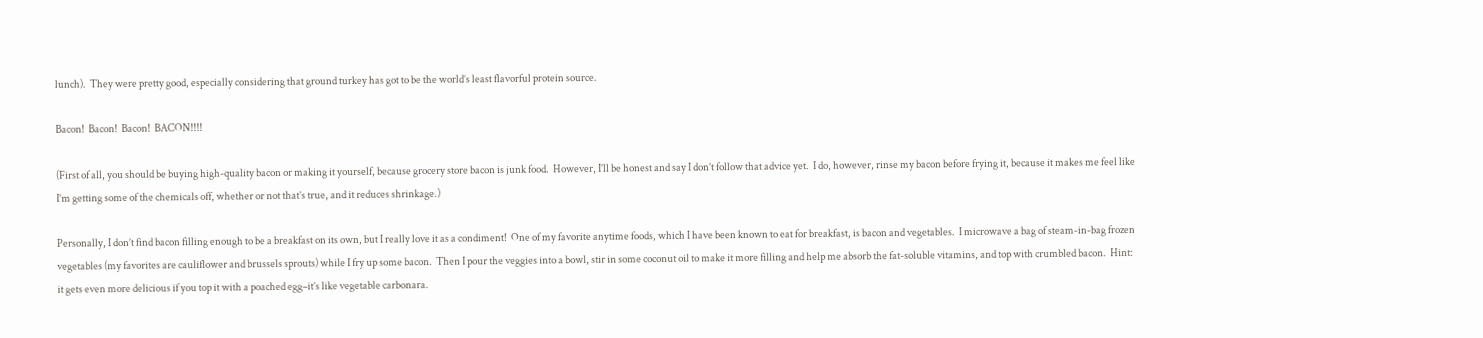lunch).  They were pretty good, especially considering that ground turkey has got to be the world’s least flavorful protein source.

Bacon!  Bacon!  Bacon!  BACON!!!!

(First of all, you should be buying high-quality bacon or making it yourself, because grocery store bacon is junk food.  However, I’ll be honest and say I don’t follow that advice yet.  I do, however, rinse my bacon before frying it, because it makes me feel like I’m getting some of the chemicals off, whether or not that’s true, and it reduces shrinkage.)

Personally, I don’t find bacon filling enough to be a breakfast on its own, but I really love it as a condiment!  One of my favorite anytime foods, which I have been known to eat for breakfast, is bacon and vegetables.  I microwave a bag of steam-in-bag frozen vegetables (my favorites are cauliflower and brussels sprouts) while I fry up some bacon.  Then I pour the veggies into a bowl, stir in some coconut oil to make it more filling and help me absorb the fat-soluble vitamins, and top with crumbled bacon.  Hint: it gets even more delicious if you top it with a poached egg–it’s like vegetable carbonara.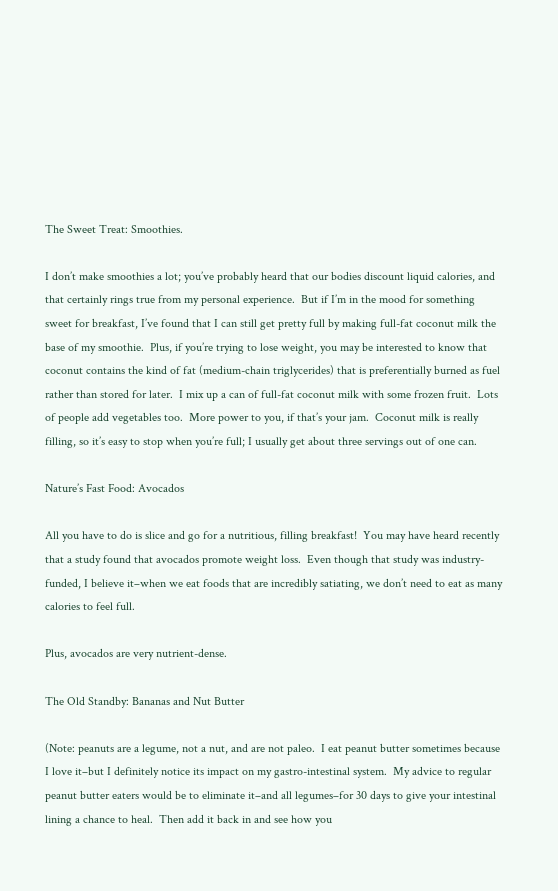The Sweet Treat: Smoothies.

I don’t make smoothies a lot; you’ve probably heard that our bodies discount liquid calories, and that certainly rings true from my personal experience.  But if I’m in the mood for something sweet for breakfast, I’ve found that I can still get pretty full by making full-fat coconut milk the base of my smoothie.  Plus, if you’re trying to lose weight, you may be interested to know that coconut contains the kind of fat (medium-chain triglycerides) that is preferentially burned as fuel rather than stored for later.  I mix up a can of full-fat coconut milk with some frozen fruit.  Lots of people add vegetables too.  More power to you, if that’s your jam.  Coconut milk is really filling, so it’s easy to stop when you’re full; I usually get about three servings out of one can.

Nature’s Fast Food: Avocados

All you have to do is slice and go for a nutritious, filling breakfast!  You may have heard recently that a study found that avocados promote weight loss.  Even though that study was industry-funded, I believe it–when we eat foods that are incredibly satiating, we don’t need to eat as many calories to feel full.

Plus, avocados are very nutrient-dense.

The Old Standby: Bananas and Nut Butter

(Note: peanuts are a legume, not a nut, and are not paleo.  I eat peanut butter sometimes because I love it–but I definitely notice its impact on my gastro-intestinal system.  My advice to regular peanut butter eaters would be to eliminate it–and all legumes–for 30 days to give your intestinal lining a chance to heal.  Then add it back in and see how you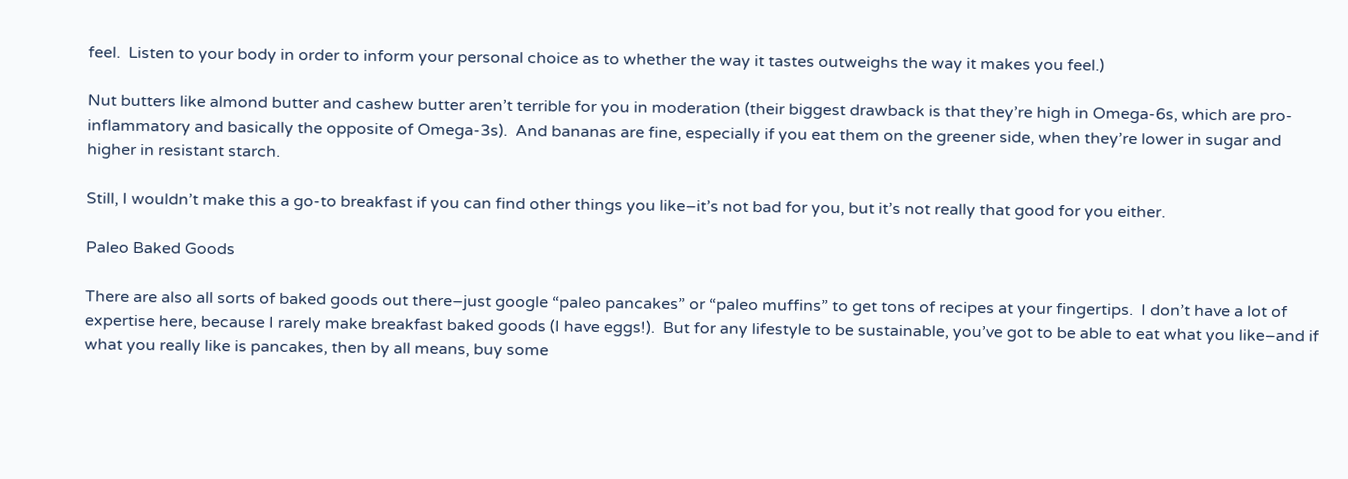feel.  Listen to your body in order to inform your personal choice as to whether the way it tastes outweighs the way it makes you feel.)

Nut butters like almond butter and cashew butter aren’t terrible for you in moderation (their biggest drawback is that they’re high in Omega-6s, which are pro-inflammatory and basically the opposite of Omega-3s).  And bananas are fine, especially if you eat them on the greener side, when they’re lower in sugar and higher in resistant starch.

Still, I wouldn’t make this a go-to breakfast if you can find other things you like–it’s not bad for you, but it’s not really that good for you either.

Paleo Baked Goods

There are also all sorts of baked goods out there–just google “paleo pancakes” or “paleo muffins” to get tons of recipes at your fingertips.  I don’t have a lot of expertise here, because I rarely make breakfast baked goods (I have eggs!).  But for any lifestyle to be sustainable, you’ve got to be able to eat what you like–and if what you really like is pancakes, then by all means, buy some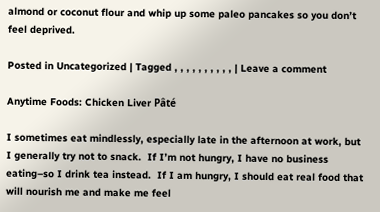almond or coconut flour and whip up some paleo pancakes so you don’t feel deprived.

Posted in Uncategorized | Tagged , , , , , , , , , , | Leave a comment

Anytime Foods: Chicken Liver Pâté

I sometimes eat mindlessly, especially late in the afternoon at work, but I generally try not to snack.  If I’m not hungry, I have no business eating–so I drink tea instead.  If I am hungry, I should eat real food that will nourish me and make me feel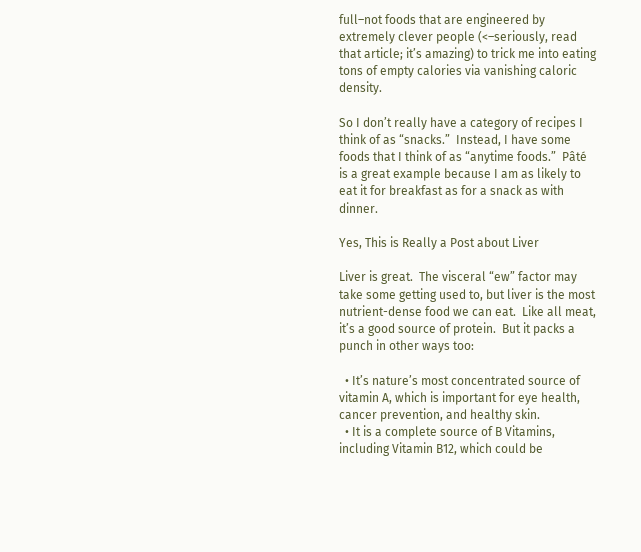full–not foods that are engineered by extremely clever people (<–seriously, read that article; it’s amazing) to trick me into eating tons of empty calories via vanishing caloric density.

So I don’t really have a category of recipes I think of as “snacks.”  Instead, I have some foods that I think of as “anytime foods.”  Pâté is a great example because I am as likely to eat it for breakfast as for a snack as with dinner.

Yes, This is Really a Post about Liver

Liver is great.  The visceral “ew” factor may take some getting used to, but liver is the most nutrient-dense food we can eat.  Like all meat, it’s a good source of protein.  But it packs a punch in other ways too:

  • It’s nature’s most concentrated source of vitamin A, which is important for eye health, cancer prevention, and healthy skin.
  • It is a complete source of B Vitamins, including Vitamin B12, which could be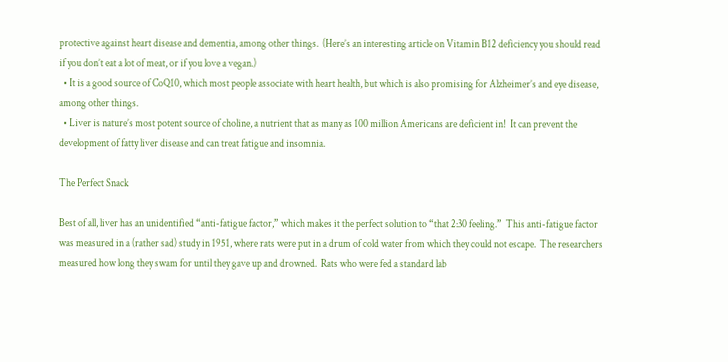protective against heart disease and dementia, among other things.  (Here’s an interesting article on Vitamin B12 deficiency you should read if you don’t eat a lot of meat, or if you love a vegan.)
  • It is a good source of CoQ10, which most people associate with heart health, but which is also promising for Alzheimer’s and eye disease, among other things.
  • Liver is nature’s most potent source of choline, a nutrient that as many as 100 million Americans are deficient in!  It can prevent the development of fatty liver disease and can treat fatigue and insomnia.

The Perfect Snack

Best of all, liver has an unidentified “anti-fatigue factor,” which makes it the perfect solution to “that 2:30 feeling.”  This anti-fatigue factor was measured in a (rather sad) study in 1951, where rats were put in a drum of cold water from which they could not escape.  The researchers measured how long they swam for until they gave up and drowned.  Rats who were fed a standard lab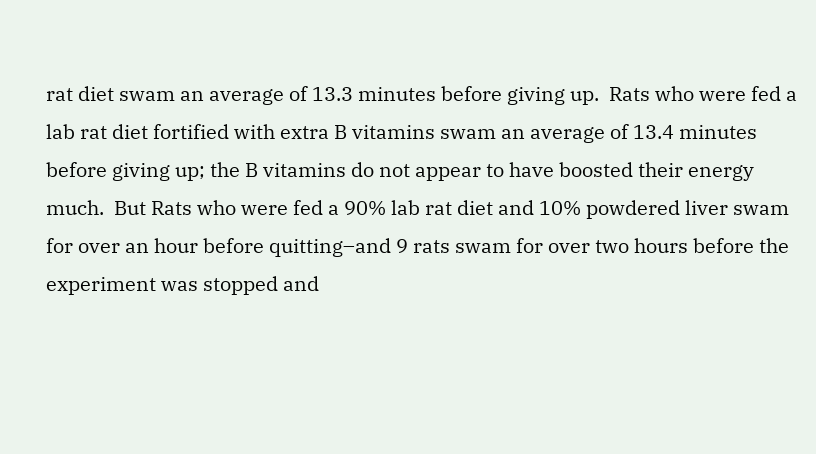rat diet swam an average of 13.3 minutes before giving up.  Rats who were fed a lab rat diet fortified with extra B vitamins swam an average of 13.4 minutes before giving up; the B vitamins do not appear to have boosted their energy much.  But Rats who were fed a 90% lab rat diet and 10% powdered liver swam for over an hour before quitting–and 9 rats swam for over two hours before the experiment was stopped and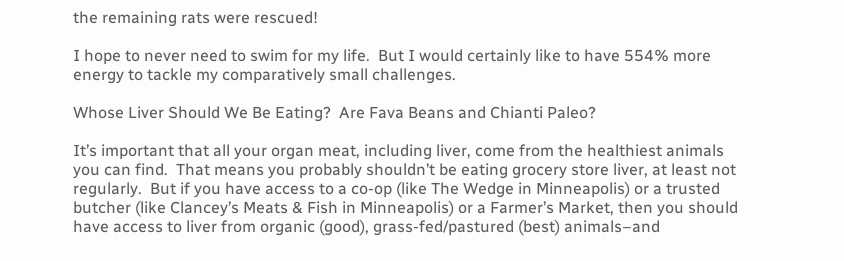the remaining rats were rescued!

I hope to never need to swim for my life.  But I would certainly like to have 554% more energy to tackle my comparatively small challenges.

Whose Liver Should We Be Eating?  Are Fava Beans and Chianti Paleo?

It’s important that all your organ meat, including liver, come from the healthiest animals you can find.  That means you probably shouldn’t be eating grocery store liver, at least not regularly.  But if you have access to a co-op (like The Wedge in Minneapolis) or a trusted butcher (like Clancey’s Meats & Fish in Minneapolis) or a Farmer’s Market, then you should have access to liver from organic (good), grass-fed/pastured (best) animals–and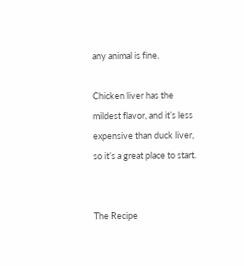any animal is fine.

Chicken liver has the mildest flavor, and it’s less expensive than duck liver, so it’s a great place to start.


The Recipe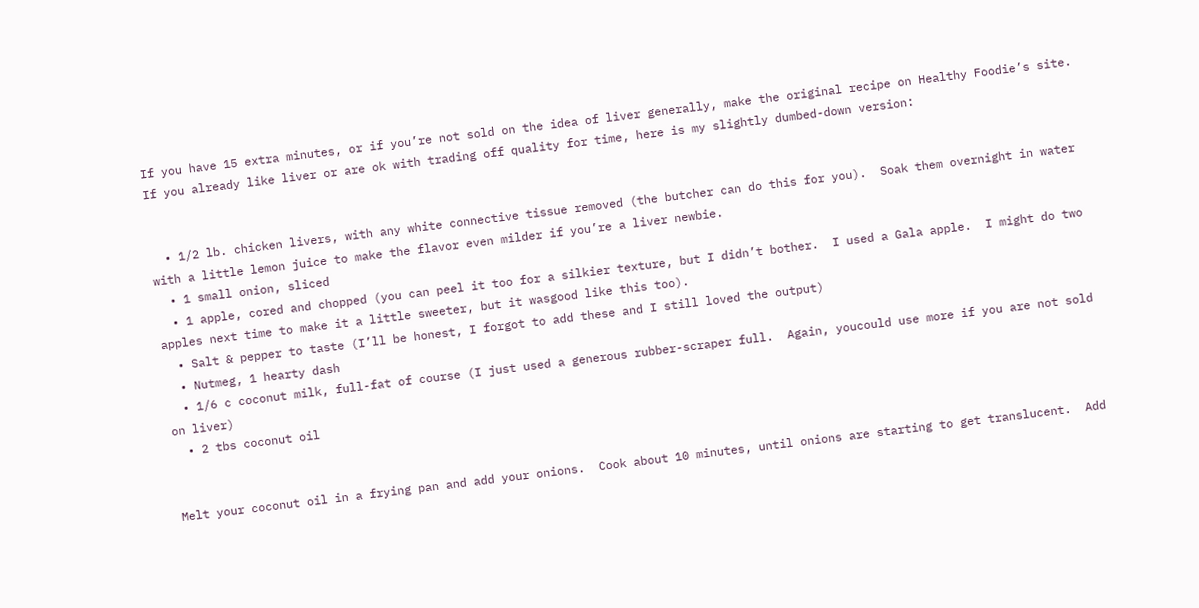If you have 15 extra minutes, or if you’re not sold on the idea of liver generally, make the original recipe on Healthy Foodie’s site.  If you already like liver or are ok with trading off quality for time, here is my slightly dumbed-down version:


  • 1/2 lb. chicken livers, with any white connective tissue removed (the butcher can do this for you).  Soak them overnight in water with a little lemon juice to make the flavor even milder if you’re a liver newbie.
  • 1 small onion, sliced
  • 1 apple, cored and chopped (you can peel it too for a silkier texture, but I didn’t bother.  I used a Gala apple.  I might do two apples next time to make it a little sweeter, but it wasgood like this too).
  • Salt & pepper to taste (I’ll be honest, I forgot to add these and I still loved the output)
  • Nutmeg, 1 hearty dash
  • 1/6 c coconut milk, full-fat of course (I just used a generous rubber-scraper full.  Again, youcould use more if you are not sold on liver)
  • 2 tbs coconut oil


Melt your coconut oil in a frying pan and add your onions.  Cook about 10 minutes, until onions are starting to get translucent.  Add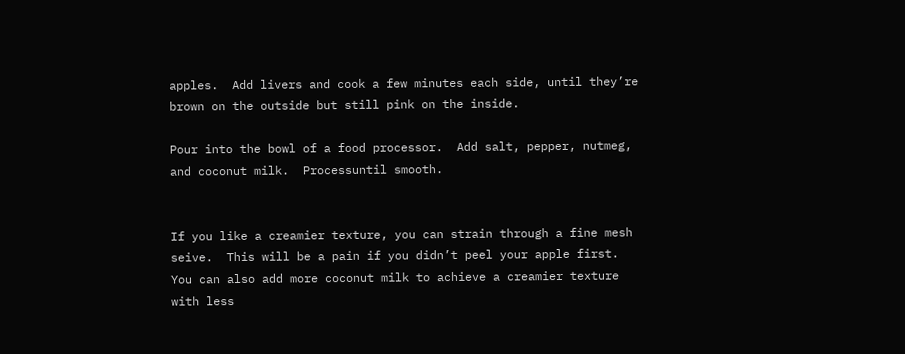apples.  Add livers and cook a few minutes each side, until they’re brown on the outside but still pink on the inside.

Pour into the bowl of a food processor.  Add salt, pepper, nutmeg, and coconut milk.  Processuntil smooth.


If you like a creamier texture, you can strain through a fine mesh seive.  This will be a pain if you didn’t peel your apple first.  You can also add more coconut milk to achieve a creamier texture with less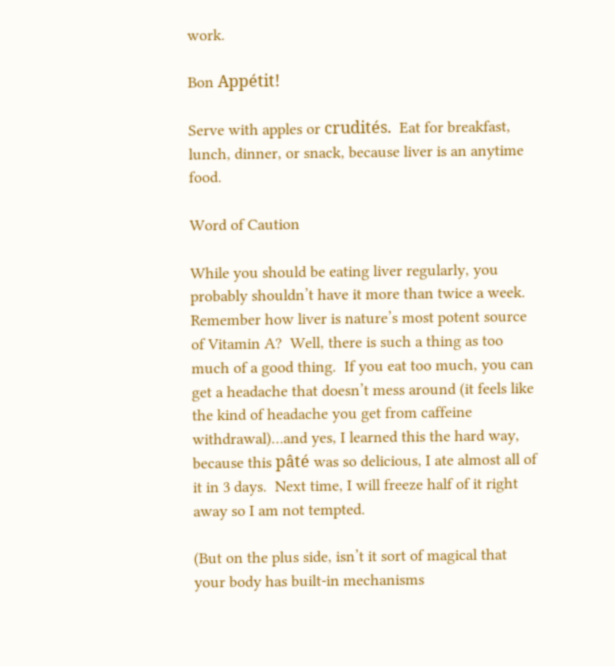work.

Bon Appétit!

Serve with apples or crudités.  Eat for breakfast, lunch, dinner, or snack, because liver is an anytime food.

Word of Caution

While you should be eating liver regularly, you probably shouldn’t have it more than twice a week.  Remember how liver is nature’s most potent source of Vitamin A?  Well, there is such a thing as too much of a good thing.  If you eat too much, you can get a headache that doesn’t mess around (it feels like the kind of headache you get from caffeine withdrawal)…and yes, I learned this the hard way, because this pâté was so delicious, I ate almost all of it in 3 days.  Next time, I will freeze half of it right away so I am not tempted.

(But on the plus side, isn’t it sort of magical that your body has built-in mechanisms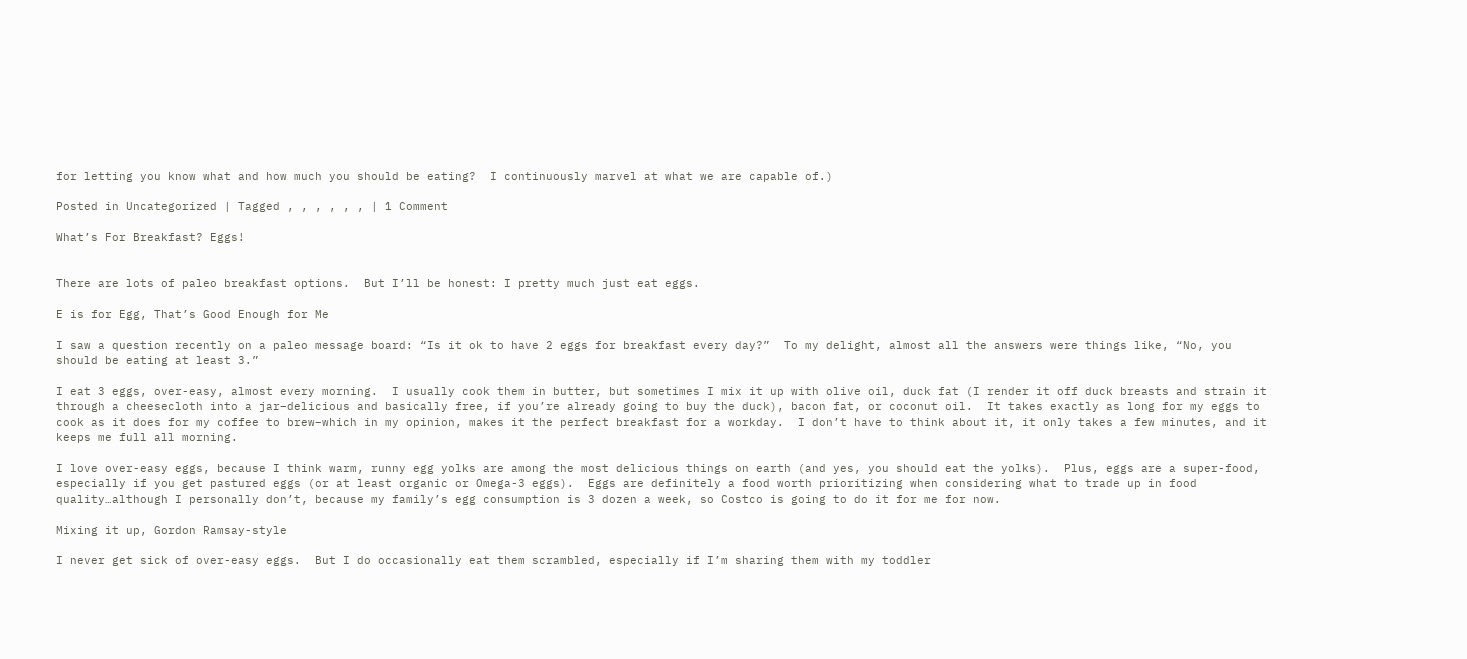for letting you know what and how much you should be eating?  I continuously marvel at what we are capable of.)

Posted in Uncategorized | Tagged , , , , , , | 1 Comment

What’s For Breakfast? Eggs!


There are lots of paleo breakfast options.  But I’ll be honest: I pretty much just eat eggs.

E is for Egg, That’s Good Enough for Me

I saw a question recently on a paleo message board: “Is it ok to have 2 eggs for breakfast every day?”  To my delight, almost all the answers were things like, “No, you should be eating at least 3.”

I eat 3 eggs, over-easy, almost every morning.  I usually cook them in butter, but sometimes I mix it up with olive oil, duck fat (I render it off duck breasts and strain it through a cheesecloth into a jar–delicious and basically free, if you’re already going to buy the duck), bacon fat, or coconut oil.  It takes exactly as long for my eggs to cook as it does for my coffee to brew–which in my opinion, makes it the perfect breakfast for a workday.  I don’t have to think about it, it only takes a few minutes, and it keeps me full all morning.

I love over-easy eggs, because I think warm, runny egg yolks are among the most delicious things on earth (and yes, you should eat the yolks).  Plus, eggs are a super-food, especially if you get pastured eggs (or at least organic or Omega-3 eggs).  Eggs are definitely a food worth prioritizing when considering what to trade up in food quality…although I personally don’t, because my family’s egg consumption is 3 dozen a week, so Costco is going to do it for me for now.

Mixing it up, Gordon Ramsay-style

I never get sick of over-easy eggs.  But I do occasionally eat them scrambled, especially if I’m sharing them with my toddler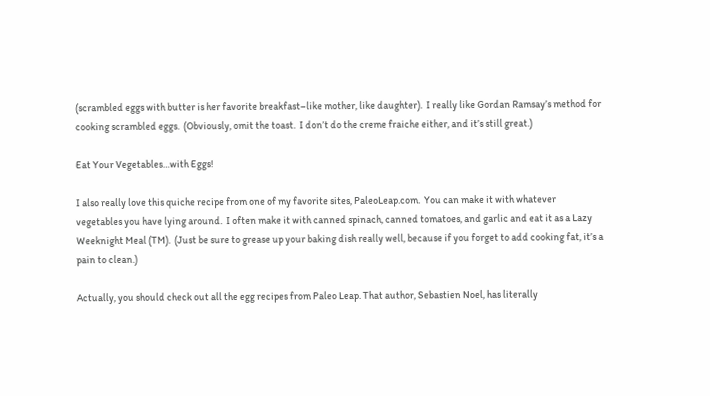(scrambled eggs with butter is her favorite breakfast–like mother, like daughter).  I really like Gordan Ramsay’s method for cooking scrambled eggs.  (Obviously, omit the toast.  I don’t do the creme fraiche either, and it’s still great.)

Eat Your Vegetables…with Eggs!

I also really love this quiche recipe from one of my favorite sites, PaleoLeap.com.  You can make it with whatever vegetables you have lying around.  I often make it with canned spinach, canned tomatoes, and garlic and eat it as a Lazy Weeknight Meal (TM).  (Just be sure to grease up your baking dish really well, because if you forget to add cooking fat, it’s a pain to clean.)

Actually, you should check out all the egg recipes from Paleo Leap. That author, Sebastien Noel, has literally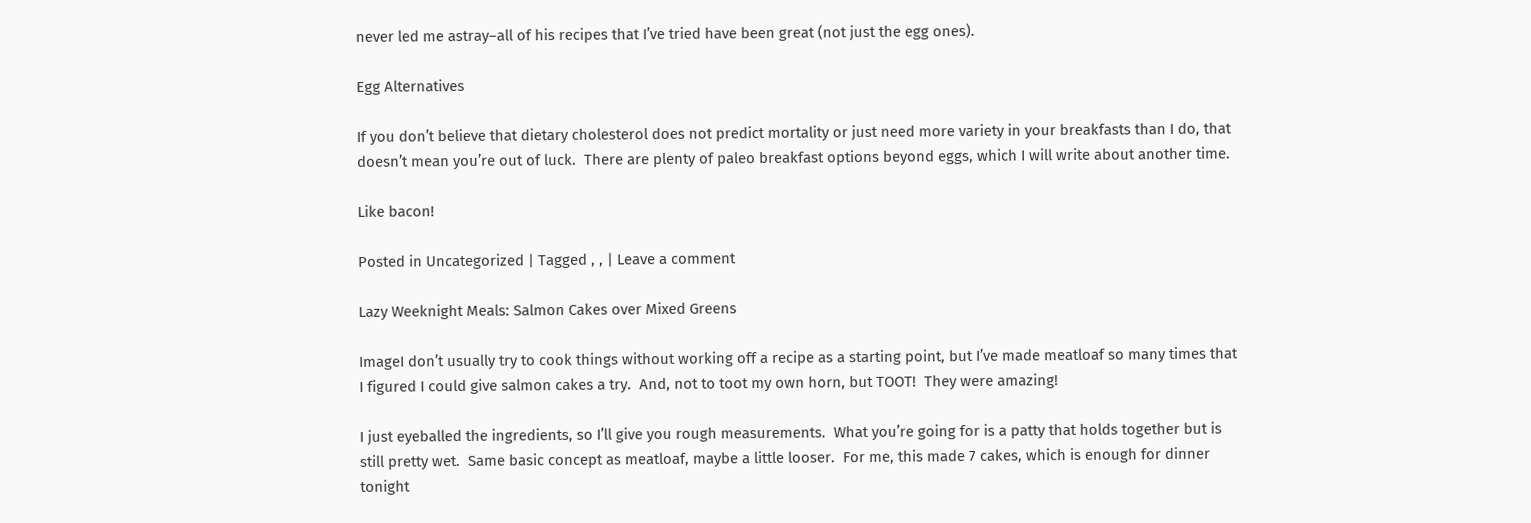never led me astray–all of his recipes that I’ve tried have been great (not just the egg ones).

Egg Alternatives

If you don’t believe that dietary cholesterol does not predict mortality or just need more variety in your breakfasts than I do, that doesn’t mean you’re out of luck.  There are plenty of paleo breakfast options beyond eggs, which I will write about another time.

Like bacon!

Posted in Uncategorized | Tagged , , | Leave a comment

Lazy Weeknight Meals: Salmon Cakes over Mixed Greens

ImageI don’t usually try to cook things without working off a recipe as a starting point, but I’ve made meatloaf so many times that I figured I could give salmon cakes a try.  And, not to toot my own horn, but TOOT!  They were amazing!

I just eyeballed the ingredients, so I’ll give you rough measurements.  What you’re going for is a patty that holds together but is still pretty wet.  Same basic concept as meatloaf, maybe a little looser.  For me, this made 7 cakes, which is enough for dinner tonight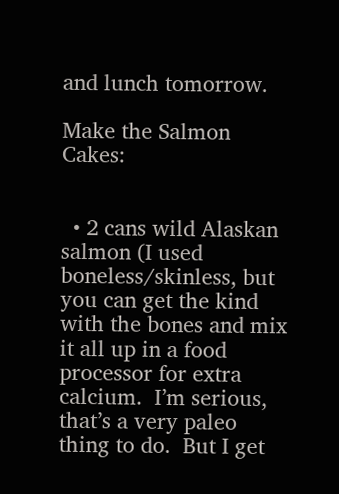and lunch tomorrow.

Make the Salmon Cakes:


  • 2 cans wild Alaskan salmon (I used boneless/skinless, but you can get the kind with the bones and mix it all up in a food processor for extra calcium.  I’m serious, that’s a very paleo thing to do.  But I get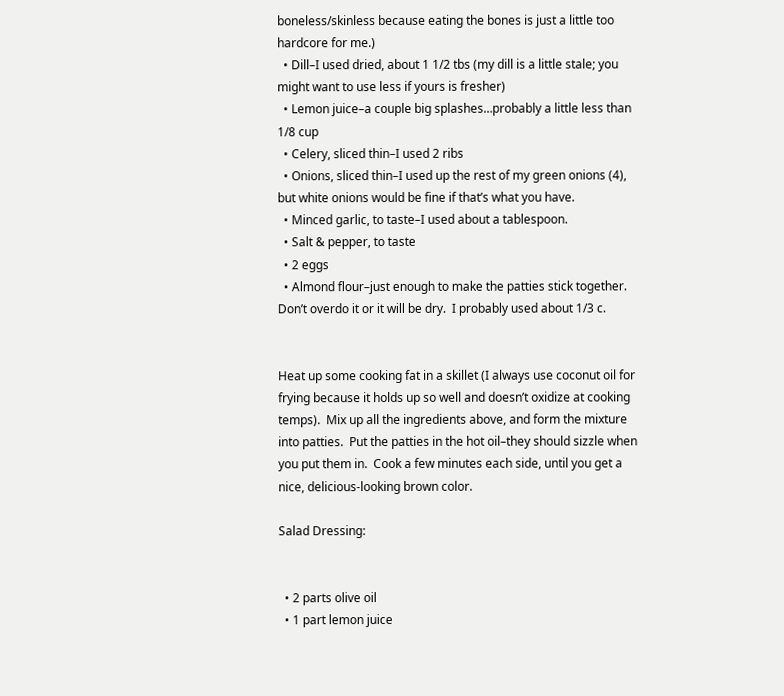boneless/skinless because eating the bones is just a little too hardcore for me.)
  • Dill–I used dried, about 1 1/2 tbs (my dill is a little stale; you might want to use less if yours is fresher)
  • Lemon juice–a couple big splashes…probably a little less than 1/8 cup
  • Celery, sliced thin–I used 2 ribs
  • Onions, sliced thin–I used up the rest of my green onions (4), but white onions would be fine if that’s what you have.
  • Minced garlic, to taste–I used about a tablespoon.
  • Salt & pepper, to taste
  • 2 eggs
  • Almond flour–just enough to make the patties stick together.  Don’t overdo it or it will be dry.  I probably used about 1/3 c.


Heat up some cooking fat in a skillet (I always use coconut oil for frying because it holds up so well and doesn’t oxidize at cooking temps).  Mix up all the ingredients above, and form the mixture into patties.  Put the patties in the hot oil–they should sizzle when you put them in.  Cook a few minutes each side, until you get a nice, delicious-looking brown color.

Salad Dressing:


  • 2 parts olive oil
  • 1 part lemon juice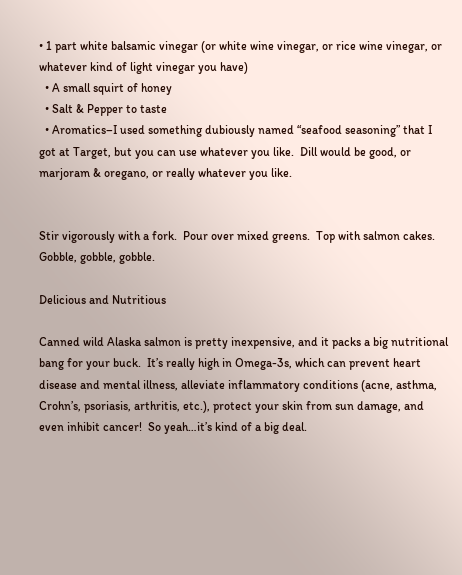• 1 part white balsamic vinegar (or white wine vinegar, or rice wine vinegar, or whatever kind of light vinegar you have)
  • A small squirt of honey
  • Salt & Pepper to taste
  • Aromatics–I used something dubiously named “seafood seasoning” that I got at Target, but you can use whatever you like.  Dill would be good, or marjoram & oregano, or really whatever you like.


Stir vigorously with a fork.  Pour over mixed greens.  Top with salmon cakes.  Gobble, gobble, gobble.

Delicious and Nutritious

Canned wild Alaska salmon is pretty inexpensive, and it packs a big nutritional bang for your buck.  It’s really high in Omega-3s, which can prevent heart disease and mental illness, alleviate inflammatory conditions (acne, asthma, Crohn’s, psoriasis, arthritis, etc.), protect your skin from sun damage, and even inhibit cancer!  So yeah…it’s kind of a big deal.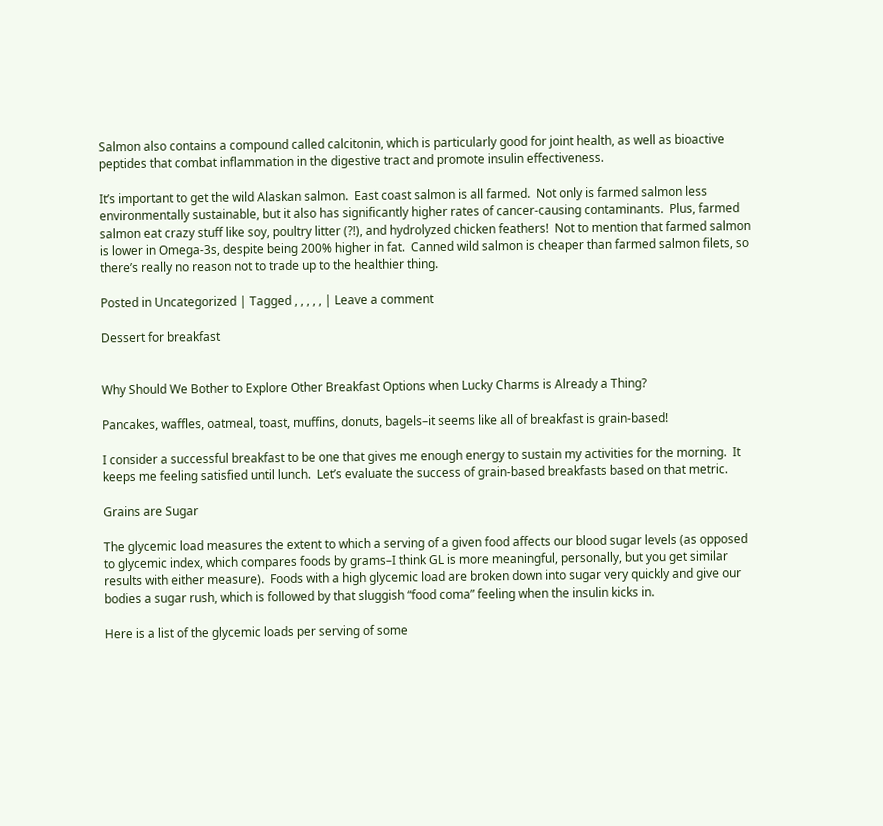Salmon also contains a compound called calcitonin, which is particularly good for joint health, as well as bioactive peptides that combat inflammation in the digestive tract and promote insulin effectiveness.

It’s important to get the wild Alaskan salmon.  East coast salmon is all farmed.  Not only is farmed salmon less environmentally sustainable, but it also has significantly higher rates of cancer-causing contaminants.  Plus, farmed salmon eat crazy stuff like soy, poultry litter (?!), and hydrolyzed chicken feathers!  Not to mention that farmed salmon is lower in Omega-3s, despite being 200% higher in fat.  Canned wild salmon is cheaper than farmed salmon filets, so there’s really no reason not to trade up to the healthier thing.

Posted in Uncategorized | Tagged , , , , , | Leave a comment

Dessert for breakfast


Why Should We Bother to Explore Other Breakfast Options when Lucky Charms is Already a Thing?

Pancakes, waffles, oatmeal, toast, muffins, donuts, bagels–it seems like all of breakfast is grain-based!

I consider a successful breakfast to be one that gives me enough energy to sustain my activities for the morning.  It keeps me feeling satisfied until lunch.  Let’s evaluate the success of grain-based breakfasts based on that metric.

Grains are Sugar

The glycemic load measures the extent to which a serving of a given food affects our blood sugar levels (as opposed to glycemic index, which compares foods by grams–I think GL is more meaningful, personally, but you get similar results with either measure).  Foods with a high glycemic load are broken down into sugar very quickly and give our bodies a sugar rush, which is followed by that sluggish “food coma” feeling when the insulin kicks in.

Here is a list of the glycemic loads per serving of some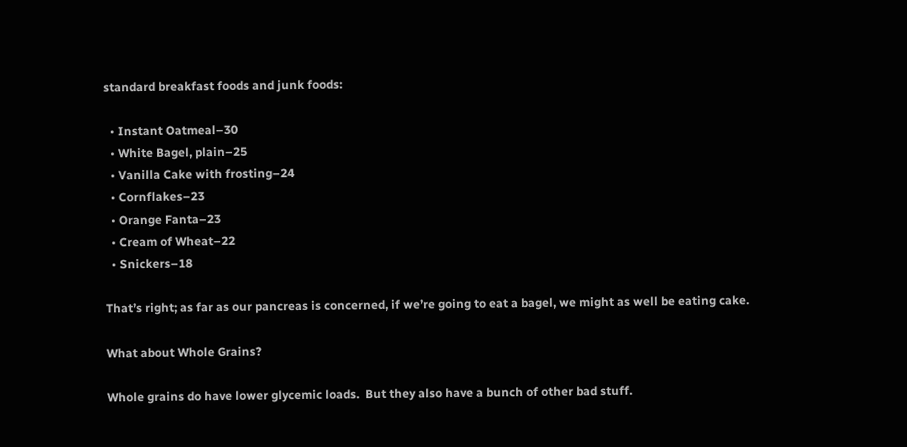standard breakfast foods and junk foods:

  • Instant Oatmeal–30
  • White Bagel, plain–25
  • Vanilla Cake with frosting–24
  • Cornflakes–23
  • Orange Fanta–23
  • Cream of Wheat–22
  • Snickers–18

That’s right; as far as our pancreas is concerned, if we’re going to eat a bagel, we might as well be eating cake.

What about Whole Grains?

Whole grains do have lower glycemic loads.  But they also have a bunch of other bad stuff.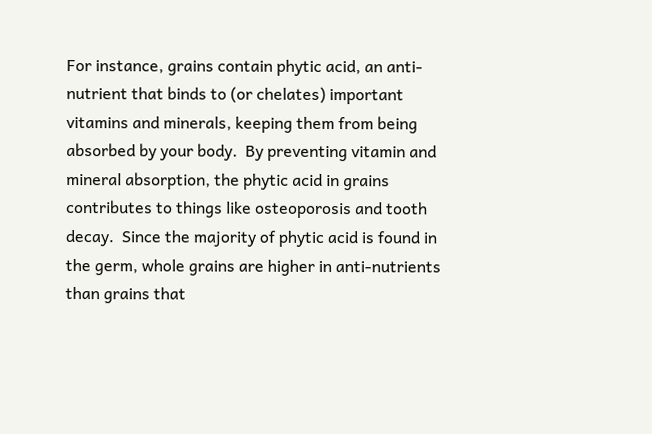For instance, grains contain phytic acid, an anti-nutrient that binds to (or chelates) important vitamins and minerals, keeping them from being absorbed by your body.  By preventing vitamin and mineral absorption, the phytic acid in grains contributes to things like osteoporosis and tooth decay.  Since the majority of phytic acid is found in the germ, whole grains are higher in anti-nutrients than grains that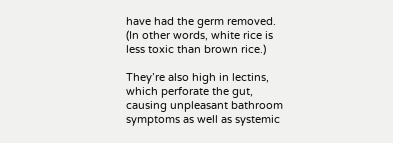have had the germ removed.  (In other words, white rice is less toxic than brown rice.)

They’re also high in lectins, which perforate the gut, causing unpleasant bathroom symptoms as well as systemic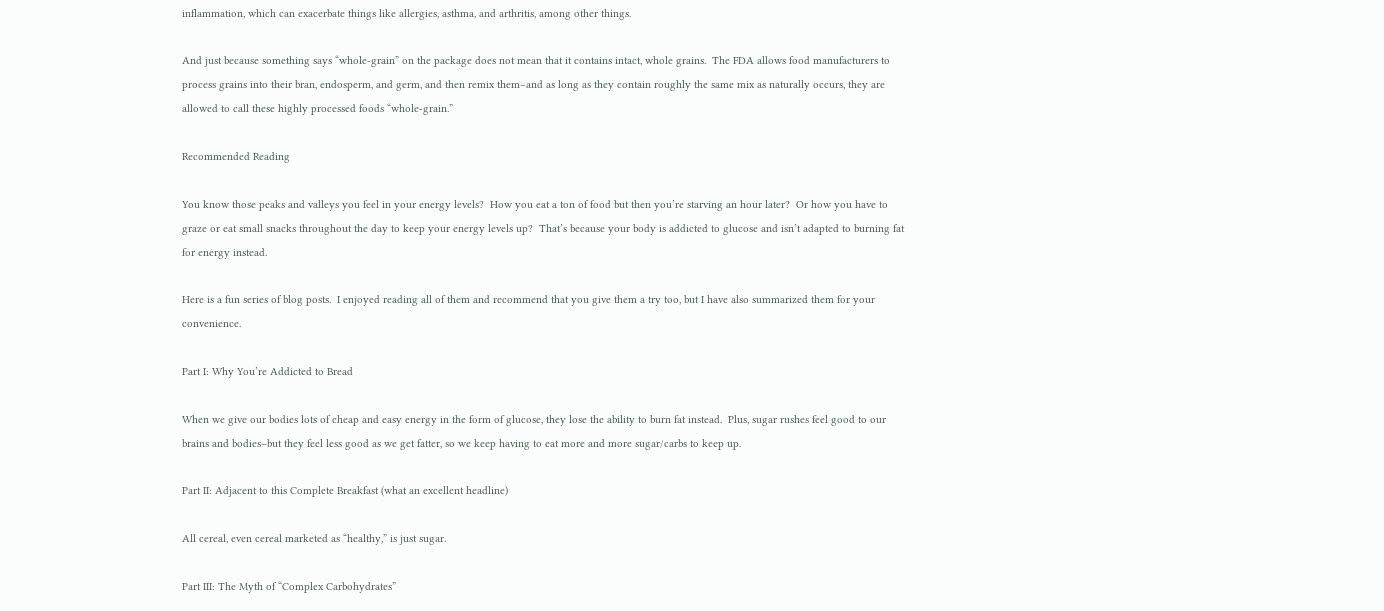inflammation, which can exacerbate things like allergies, asthma, and arthritis, among other things.

And just because something says “whole-grain” on the package does not mean that it contains intact, whole grains.  The FDA allows food manufacturers to process grains into their bran, endosperm, and germ, and then remix them–and as long as they contain roughly the same mix as naturally occurs, they are allowed to call these highly processed foods “whole-grain.”

Recommended Reading

You know those peaks and valleys you feel in your energy levels?  How you eat a ton of food but then you’re starving an hour later?  Or how you have to graze or eat small snacks throughout the day to keep your energy levels up?  That’s because your body is addicted to glucose and isn’t adapted to burning fat for energy instead.

Here is a fun series of blog posts.  I enjoyed reading all of them and recommend that you give them a try too, but I have also summarized them for your convenience.

Part I: Why You’re Addicted to Bread

When we give our bodies lots of cheap and easy energy in the form of glucose, they lose the ability to burn fat instead.  Plus, sugar rushes feel good to our brains and bodies–but they feel less good as we get fatter, so we keep having to eat more and more sugar/carbs to keep up.

Part II: Adjacent to this Complete Breakfast (what an excellent headline)

All cereal, even cereal marketed as “healthy,” is just sugar.

Part III: The Myth of “Complex Carbohydrates”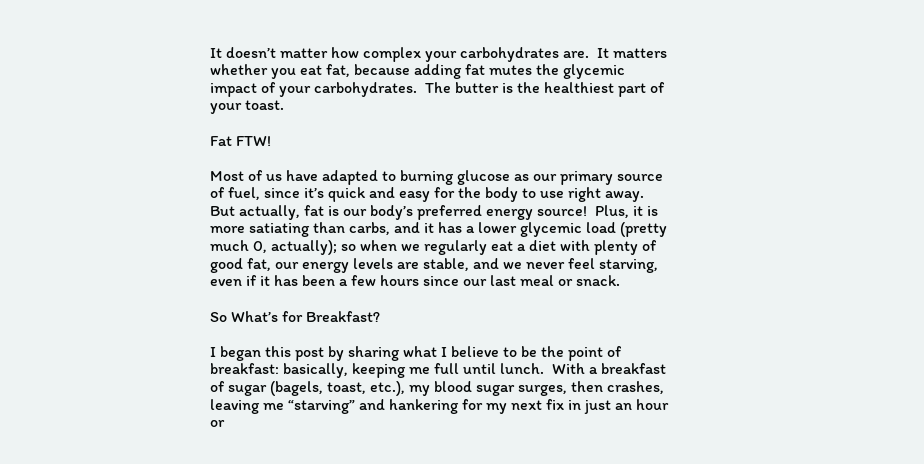It doesn’t matter how complex your carbohydrates are.  It matters whether you eat fat, because adding fat mutes the glycemic impact of your carbohydrates.  The butter is the healthiest part of your toast.

Fat FTW!

Most of us have adapted to burning glucose as our primary source of fuel, since it’s quick and easy for the body to use right away.  But actually, fat is our body’s preferred energy source!  Plus, it is more satiating than carbs, and it has a lower glycemic load (pretty much 0, actually); so when we regularly eat a diet with plenty of good fat, our energy levels are stable, and we never feel starving, even if it has been a few hours since our last meal or snack.

So What’s for Breakfast?

I began this post by sharing what I believe to be the point of breakfast: basically, keeping me full until lunch.  With a breakfast of sugar (bagels, toast, etc.), my blood sugar surges, then crashes, leaving me “starving” and hankering for my next fix in just an hour or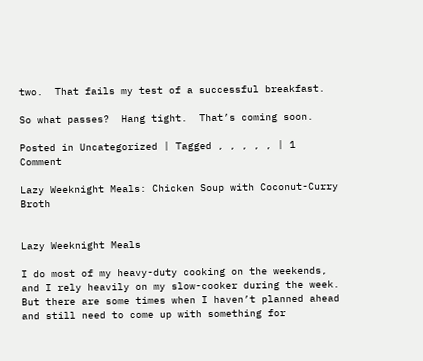two.  That fails my test of a successful breakfast.

So what passes?  Hang tight.  That’s coming soon.

Posted in Uncategorized | Tagged , , , , , | 1 Comment

Lazy Weeknight Meals: Chicken Soup with Coconut-Curry Broth


Lazy Weeknight Meals

I do most of my heavy-duty cooking on the weekends, and I rely heavily on my slow-cooker during the week.  But there are some times when I haven’t planned ahead and still need to come up with something for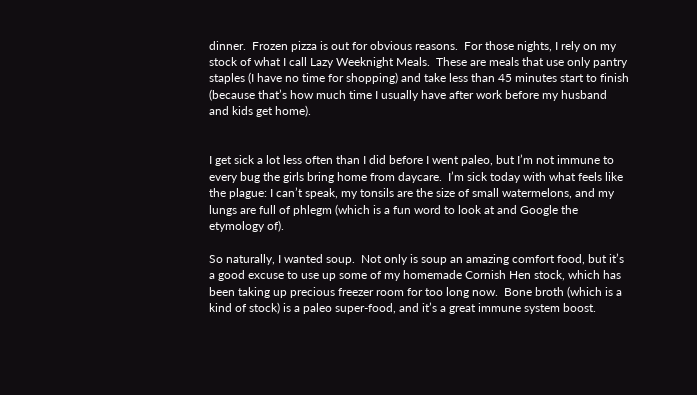dinner.  Frozen pizza is out for obvious reasons.  For those nights, I rely on my stock of what I call Lazy Weeknight Meals.  These are meals that use only pantry staples (I have no time for shopping) and take less than 45 minutes start to finish (because that’s how much time I usually have after work before my husband and kids get home).


I get sick a lot less often than I did before I went paleo, but I’m not immune to every bug the girls bring home from daycare.  I’m sick today with what feels like the plague: I can’t speak, my tonsils are the size of small watermelons, and my lungs are full of phlegm (which is a fun word to look at and Google the etymology of).

So naturally, I wanted soup.  Not only is soup an amazing comfort food, but it’s a good excuse to use up some of my homemade Cornish Hen stock, which has been taking up precious freezer room for too long now.  Bone broth (which is a kind of stock) is a paleo super-food, and it’s a great immune system boost.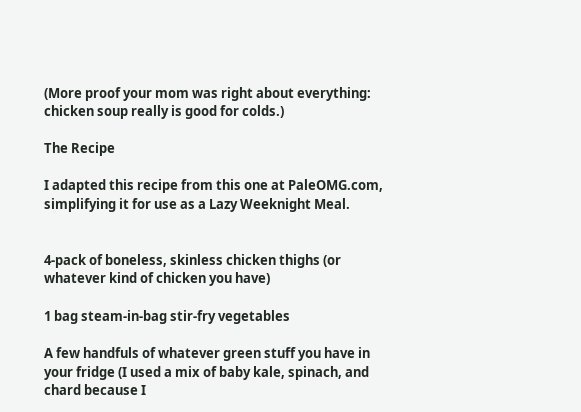(More proof your mom was right about everything: chicken soup really is good for colds.)

The Recipe

I adapted this recipe from this one at PaleOMG.com, simplifying it for use as a Lazy Weeknight Meal.


4-pack of boneless, skinless chicken thighs (or whatever kind of chicken you have)

1 bag steam-in-bag stir-fry vegetables

A few handfuls of whatever green stuff you have in your fridge (I used a mix of baby kale, spinach, and chard because I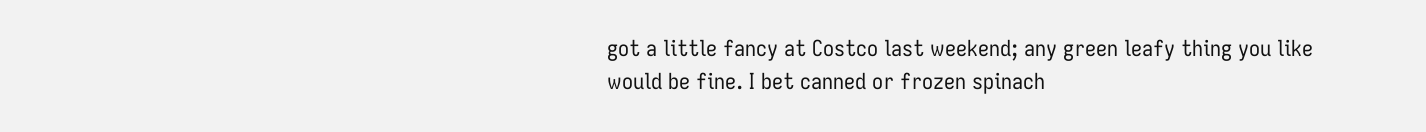got a little fancy at Costco last weekend; any green leafy thing you like would be fine. I bet canned or frozen spinach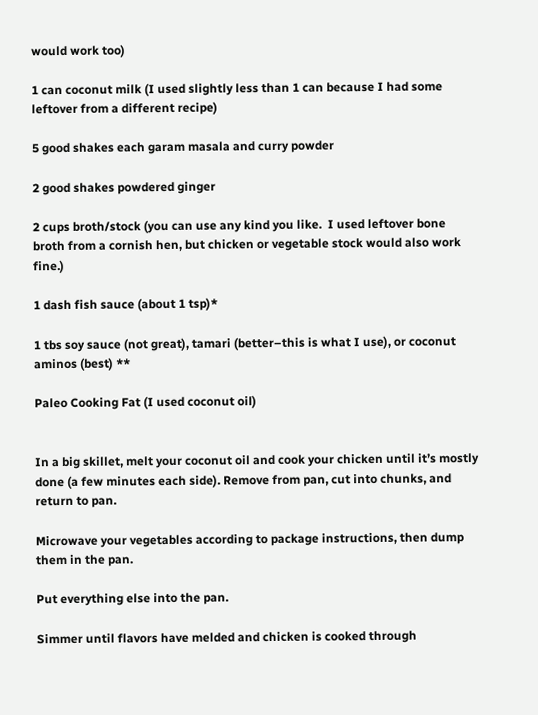would work too)

1 can coconut milk (I used slightly less than 1 can because I had some leftover from a different recipe)

5 good shakes each garam masala and curry powder

2 good shakes powdered ginger

2 cups broth/stock (you can use any kind you like.  I used leftover bone broth from a cornish hen, but chicken or vegetable stock would also work fine.)

1 dash fish sauce (about 1 tsp)*

1 tbs soy sauce (not great), tamari (better–this is what I use), or coconut aminos (best) **

Paleo Cooking Fat (I used coconut oil)


In a big skillet, melt your coconut oil and cook your chicken until it’s mostly done (a few minutes each side). Remove from pan, cut into chunks, and return to pan.

Microwave your vegetables according to package instructions, then dump them in the pan.

Put everything else into the pan.

Simmer until flavors have melded and chicken is cooked through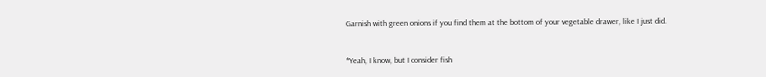Garnish with green onions if you find them at the bottom of your vegetable drawer, like I just did.


*Yeah, I know, but I consider fish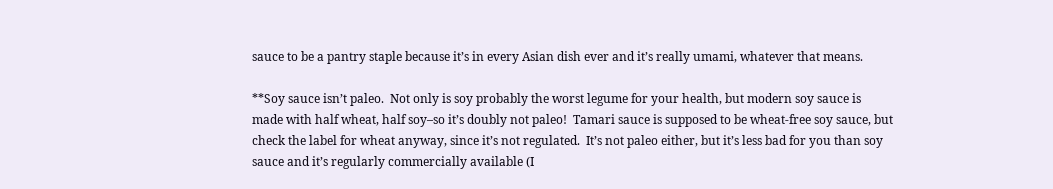sauce to be a pantry staple because it’s in every Asian dish ever and it’s really umami, whatever that means.

**Soy sauce isn’t paleo.  Not only is soy probably the worst legume for your health, but modern soy sauce is made with half wheat, half soy–so it’s doubly not paleo!  Tamari sauce is supposed to be wheat-free soy sauce, but check the label for wheat anyway, since it’s not regulated.  It’s not paleo either, but it’s less bad for you than soy sauce and it’s regularly commercially available (I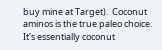buy mine at Target).  Coconut aminos is the true paleo choice.  It’s essentially coconut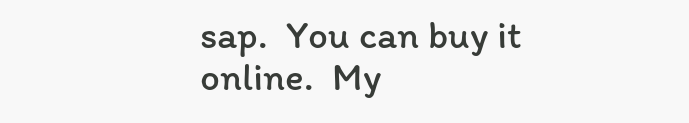sap.  You can buy it online.  My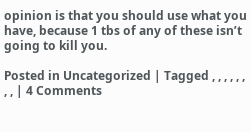opinion is that you should use what you have, because 1 tbs of any of these isn’t going to kill you.

Posted in Uncategorized | Tagged , , , , , , , , | 4 Comments